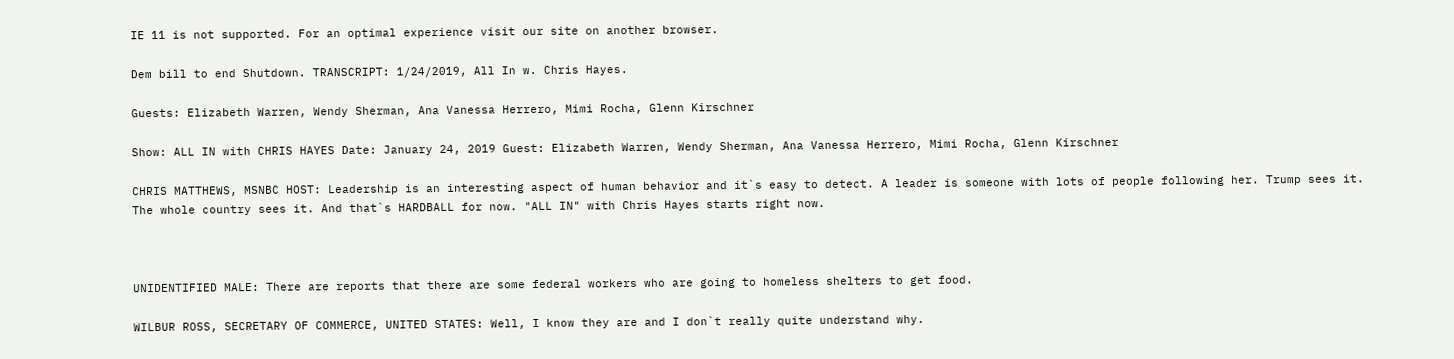IE 11 is not supported. For an optimal experience visit our site on another browser.

Dem bill to end Shutdown. TRANSCRIPT: 1/24/2019, All In w. Chris Hayes.

Guests: Elizabeth Warren, Wendy Sherman, Ana Vanessa Herrero, Mimi Rocha, Glenn Kirschner

Show: ALL IN with CHRIS HAYES Date: January 24, 2019 Guest: Elizabeth Warren, Wendy Sherman, Ana Vanessa Herrero, Mimi Rocha, Glenn Kirschner

CHRIS MATTHEWS, MSNBC HOST: Leadership is an interesting aspect of human behavior and it`s easy to detect. A leader is someone with lots of people following her. Trump sees it. The whole country sees it. And that`s HARDBALL for now. "ALL IN" with Chris Hayes starts right now.



UNIDENTIFIED MALE: There are reports that there are some federal workers who are going to homeless shelters to get food.

WILBUR ROSS, SECRETARY OF COMMERCE, UNITED STATES: Well, I know they are and I don`t really quite understand why.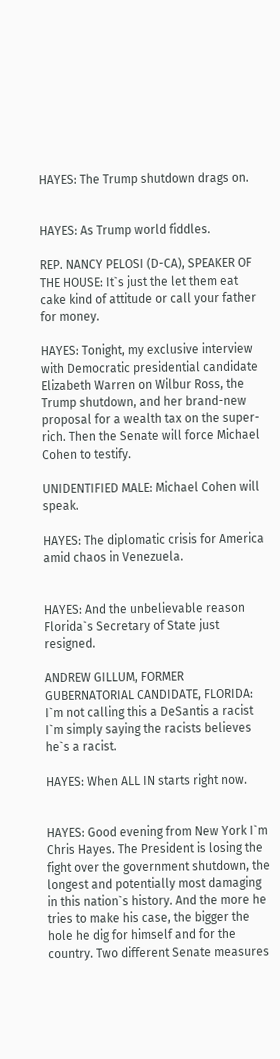HAYES: The Trump shutdown drags on.


HAYES: As Trump world fiddles.

REP. NANCY PELOSI (D-CA), SPEAKER OF THE HOUSE: It`s just the let them eat cake kind of attitude or call your father for money.

HAYES: Tonight, my exclusive interview with Democratic presidential candidate Elizabeth Warren on Wilbur Ross, the Trump shutdown, and her brand-new proposal for a wealth tax on the super-rich. Then the Senate will force Michael Cohen to testify.

UNIDENTIFIED MALE: Michael Cohen will speak.

HAYES: The diplomatic crisis for America amid chaos in Venezuela.


HAYES: And the unbelievable reason Florida`s Secretary of State just resigned.

ANDREW GILLUM, FORMER GUBERNATORIAL CANDIDATE, FLORIDA: I`m not calling this a DeSantis a racist I`m simply saying the racists believes he`s a racist.

HAYES: When ALL IN starts right now.


HAYES: Good evening from New York I`m Chris Hayes. The President is losing the fight over the government shutdown, the longest and potentially most damaging in this nation`s history. And the more he tries to make his case, the bigger the hole he dig for himself and for the country. Two different Senate measures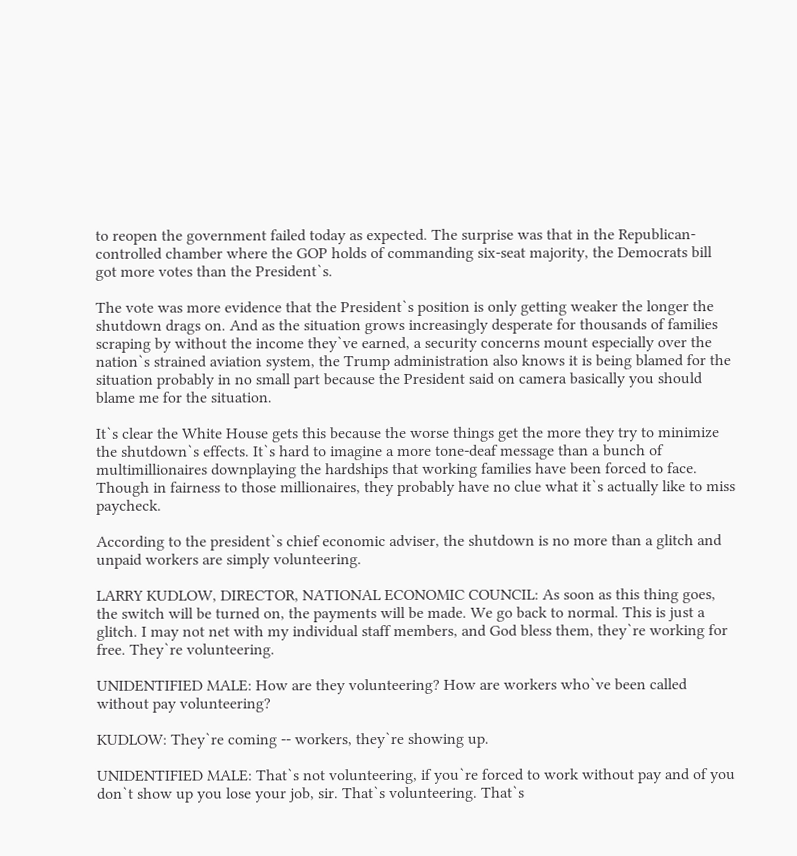to reopen the government failed today as expected. The surprise was that in the Republican-controlled chamber where the GOP holds of commanding six-seat majority, the Democrats bill got more votes than the President`s.

The vote was more evidence that the President`s position is only getting weaker the longer the shutdown drags on. And as the situation grows increasingly desperate for thousands of families scraping by without the income they`ve earned, a security concerns mount especially over the nation`s strained aviation system, the Trump administration also knows it is being blamed for the situation probably in no small part because the President said on camera basically you should blame me for the situation.

It`s clear the White House gets this because the worse things get the more they try to minimize the shutdown`s effects. It`s hard to imagine a more tone-deaf message than a bunch of multimillionaires downplaying the hardships that working families have been forced to face. Though in fairness to those millionaires, they probably have no clue what it`s actually like to miss paycheck.

According to the president`s chief economic adviser, the shutdown is no more than a glitch and unpaid workers are simply volunteering.

LARRY KUDLOW, DIRECTOR, NATIONAL ECONOMIC COUNCIL: As soon as this thing goes, the switch will be turned on, the payments will be made. We go back to normal. This is just a glitch. I may not net with my individual staff members, and God bless them, they`re working for free. They`re volunteering.

UNIDENTIFIED MALE: How are they volunteering? How are workers who`ve been called without pay volunteering?

KUDLOW: They`re coming -- workers, they`re showing up.

UNIDENTIFIED MALE: That`s not volunteering, if you`re forced to work without pay and of you don`t show up you lose your job, sir. That`s volunteering. That`s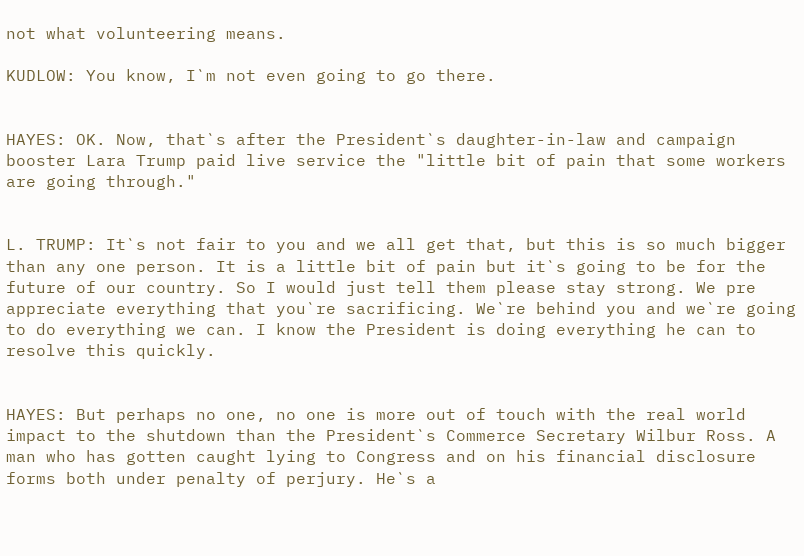not what volunteering means.

KUDLOW: You know, I`m not even going to go there.


HAYES: OK. Now, that`s after the President`s daughter-in-law and campaign booster Lara Trump paid live service the "little bit of pain that some workers are going through."


L. TRUMP: It`s not fair to you and we all get that, but this is so much bigger than any one person. It is a little bit of pain but it`s going to be for the future of our country. So I would just tell them please stay strong. We pre appreciate everything that you`re sacrificing. We`re behind you and we`re going to do everything we can. I know the President is doing everything he can to resolve this quickly.


HAYES: But perhaps no one, no one is more out of touch with the real world impact to the shutdown than the President`s Commerce Secretary Wilbur Ross. A man who has gotten caught lying to Congress and on his financial disclosure forms both under penalty of perjury. He`s a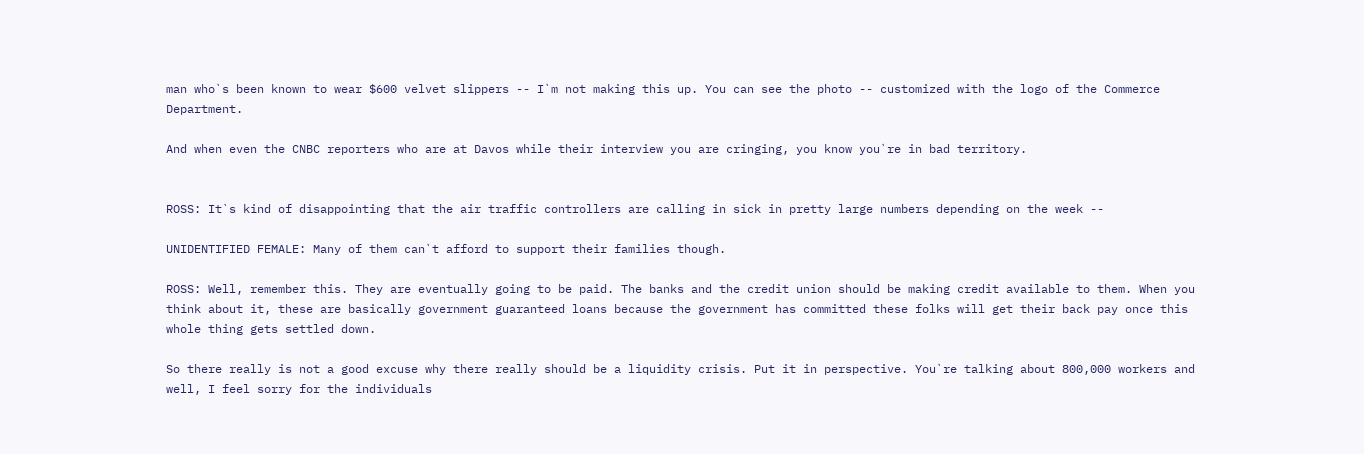man who`s been known to wear $600 velvet slippers -- I`m not making this up. You can see the photo -- customized with the logo of the Commerce Department.

And when even the CNBC reporters who are at Davos while their interview you are cringing, you know you`re in bad territory.


ROSS: It`s kind of disappointing that the air traffic controllers are calling in sick in pretty large numbers depending on the week --

UNIDENTIFIED FEMALE: Many of them can`t afford to support their families though.

ROSS: Well, remember this. They are eventually going to be paid. The banks and the credit union should be making credit available to them. When you think about it, these are basically government guaranteed loans because the government has committed these folks will get their back pay once this whole thing gets settled down.

So there really is not a good excuse why there really should be a liquidity crisis. Put it in perspective. You`re talking about 800,000 workers and well, I feel sorry for the individuals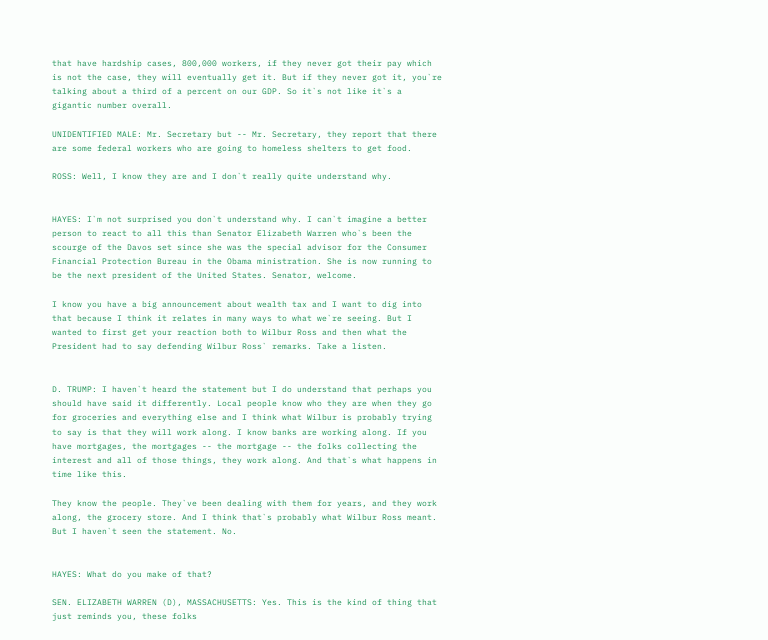that have hardship cases, 800,000 workers, if they never got their pay which is not the case, they will eventually get it. But if they never got it, you`re talking about a third of a percent on our GDP. So it`s not like it`s a gigantic number overall.

UNIDENTIFIED MALE: Mr. Secretary but -- Mr. Secretary, they report that there are some federal workers who are going to homeless shelters to get food.

ROSS: Well, I know they are and I don`t really quite understand why.


HAYES: I`m not surprised you don`t understand why. I can`t imagine a better person to react to all this than Senator Elizabeth Warren who`s been the scourge of the Davos set since she was the special advisor for the Consumer Financial Protection Bureau in the Obama ministration. She is now running to be the next president of the United States. Senator, welcome.

I know you have a big announcement about wealth tax and I want to dig into that because I think it relates in many ways to what we`re seeing. But I wanted to first get your reaction both to Wilbur Ross and then what the President had to say defending Wilbur Ross` remarks. Take a listen.


D. TRUMP: I haven`t heard the statement but I do understand that perhaps you should have said it differently. Local people know who they are when they go for groceries and everything else and I think what Wilbur is probably trying to say is that they will work along. I know banks are working along. If you have mortgages, the mortgages -- the mortgage -- the folks collecting the interest and all of those things, they work along. And that`s what happens in time like this.

They know the people. They`ve been dealing with them for years, and they work along, the grocery store. And I think that`s probably what Wilbur Ross meant. But I haven`t seen the statement. No.


HAYES: What do you make of that?

SEN. ELIZABETH WARREN (D), MASSACHUSETTS: Yes. This is the kind of thing that just reminds you, these folks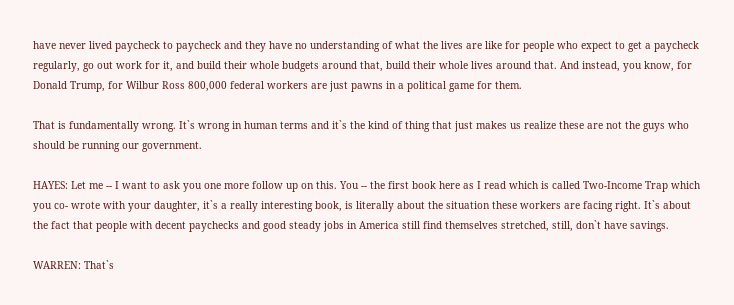have never lived paycheck to paycheck and they have no understanding of what the lives are like for people who expect to get a paycheck regularly, go out work for it, and build their whole budgets around that, build their whole lives around that. And instead, you know, for Donald Trump, for Wilbur Ross 800,000 federal workers are just pawns in a political game for them.

That is fundamentally wrong. It`s wrong in human terms and it`s the kind of thing that just makes us realize these are not the guys who should be running our government.

HAYES: Let me -- I want to ask you one more follow up on this. You -- the first book here as I read which is called Two-Income Trap which you co- wrote with your daughter, it`s a really interesting book, is literally about the situation these workers are facing right. It`s about the fact that people with decent paychecks and good steady jobs in America still find themselves stretched, still, don`t have savings.

WARREN: That`s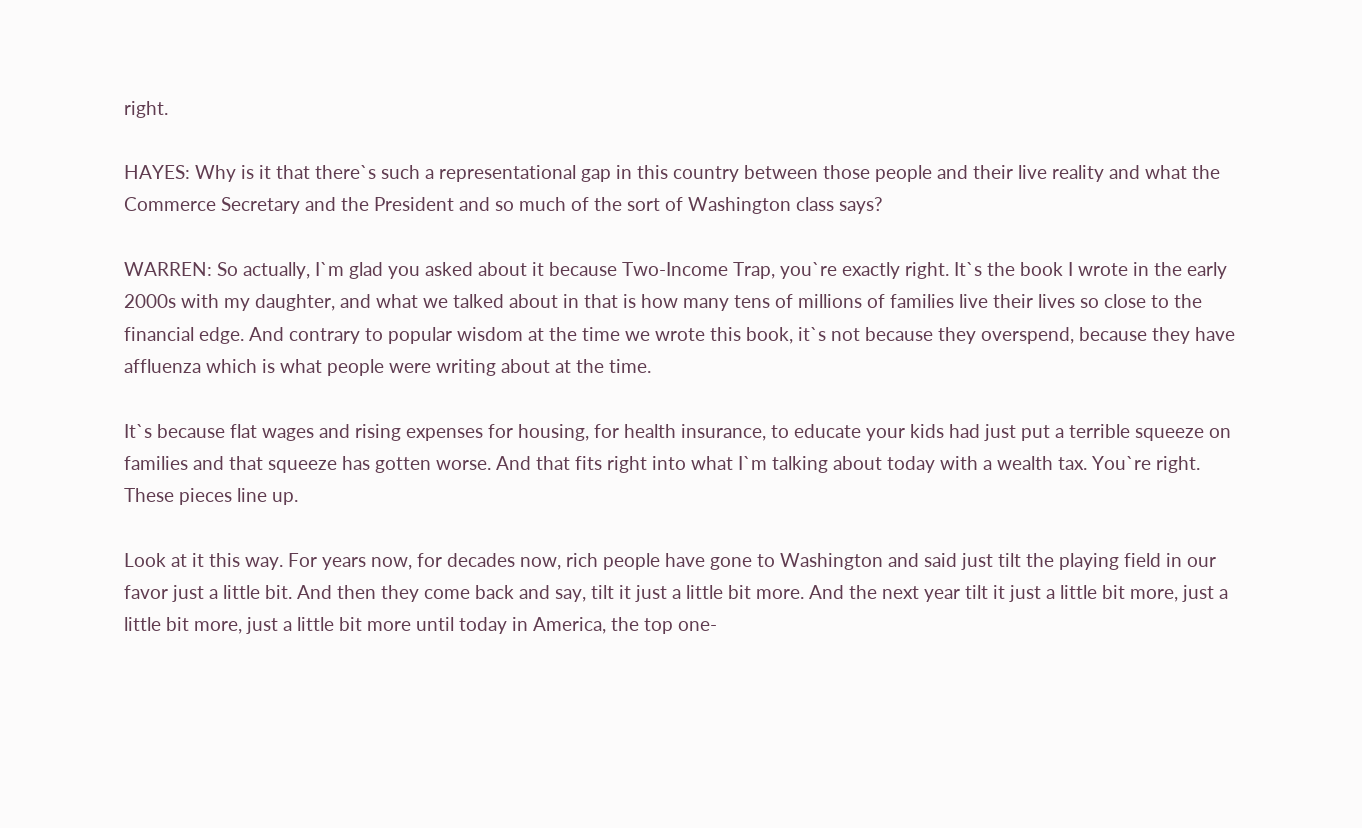right.

HAYES: Why is it that there`s such a representational gap in this country between those people and their live reality and what the Commerce Secretary and the President and so much of the sort of Washington class says?

WARREN: So actually, I`m glad you asked about it because Two-Income Trap, you`re exactly right. It`s the book I wrote in the early 2000s with my daughter, and what we talked about in that is how many tens of millions of families live their lives so close to the financial edge. And contrary to popular wisdom at the time we wrote this book, it`s not because they overspend, because they have affluenza which is what people were writing about at the time.

It`s because flat wages and rising expenses for housing, for health insurance, to educate your kids had just put a terrible squeeze on families and that squeeze has gotten worse. And that fits right into what I`m talking about today with a wealth tax. You`re right. These pieces line up.

Look at it this way. For years now, for decades now, rich people have gone to Washington and said just tilt the playing field in our favor just a little bit. And then they come back and say, tilt it just a little bit more. And the next year tilt it just a little bit more, just a little bit more, just a little bit more until today in America, the top one-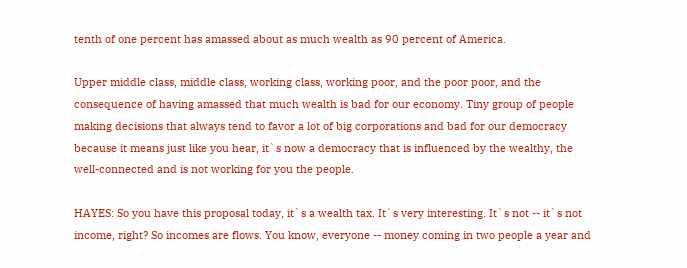tenth of one percent has amassed about as much wealth as 90 percent of America.

Upper middle class, middle class, working class, working poor, and the poor poor, and the consequence of having amassed that much wealth is bad for our economy. Tiny group of people making decisions that always tend to favor a lot of big corporations and bad for our democracy because it means just like you hear, it`s now a democracy that is influenced by the wealthy, the well-connected and is not working for you the people.

HAYES: So you have this proposal today, it`s a wealth tax. It`s very interesting. It`s not -- it`s not income, right? So incomes are flows. You know, everyone -- money coming in two people a year and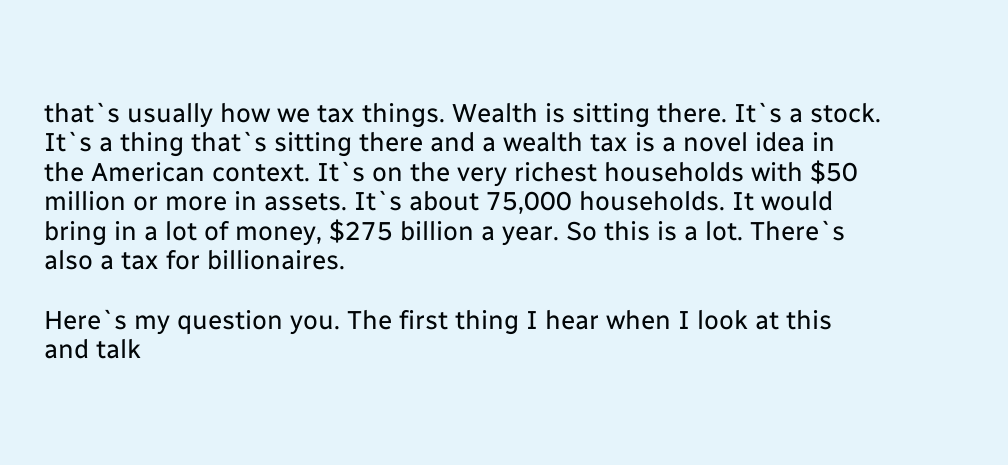that`s usually how we tax things. Wealth is sitting there. It`s a stock. It`s a thing that`s sitting there and a wealth tax is a novel idea in the American context. It`s on the very richest households with $50 million or more in assets. It`s about 75,000 households. It would bring in a lot of money, $275 billion a year. So this is a lot. There`s also a tax for billionaires.

Here`s my question you. The first thing I hear when I look at this and talk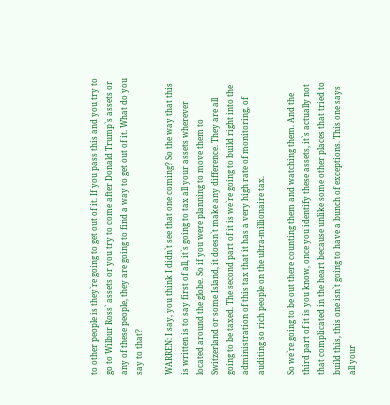to other people is they`re going to get out of it. If you pass this and you try to go to Wilbur Ross` assets or you try to come after Donald Trump`s assets or any of these people, they are going to find a way to get out of it. What do you say to that?

WARREN: I say, you think I didn`t see that one coming? So the way that this is written is to say first of all, it`s going to tax all your assets wherever located around the globe. So if you were planning to move them to Switzerland or some Island, it doesn`t make any difference. They are all going to be taxed. The second part of it is we`re going to build right into the administration of this tax that it has a very high rate of monitoring, of auditing so rich people on the ultra-millionaire tax.

So we`re going to be out there counting them and watching them. And the third part of it is you know, once you identify these assets, it`s actually not that complicated in the heart because unlike some other places that tried to build this, this one isn`t going to have a bunch of exceptions. This one says all your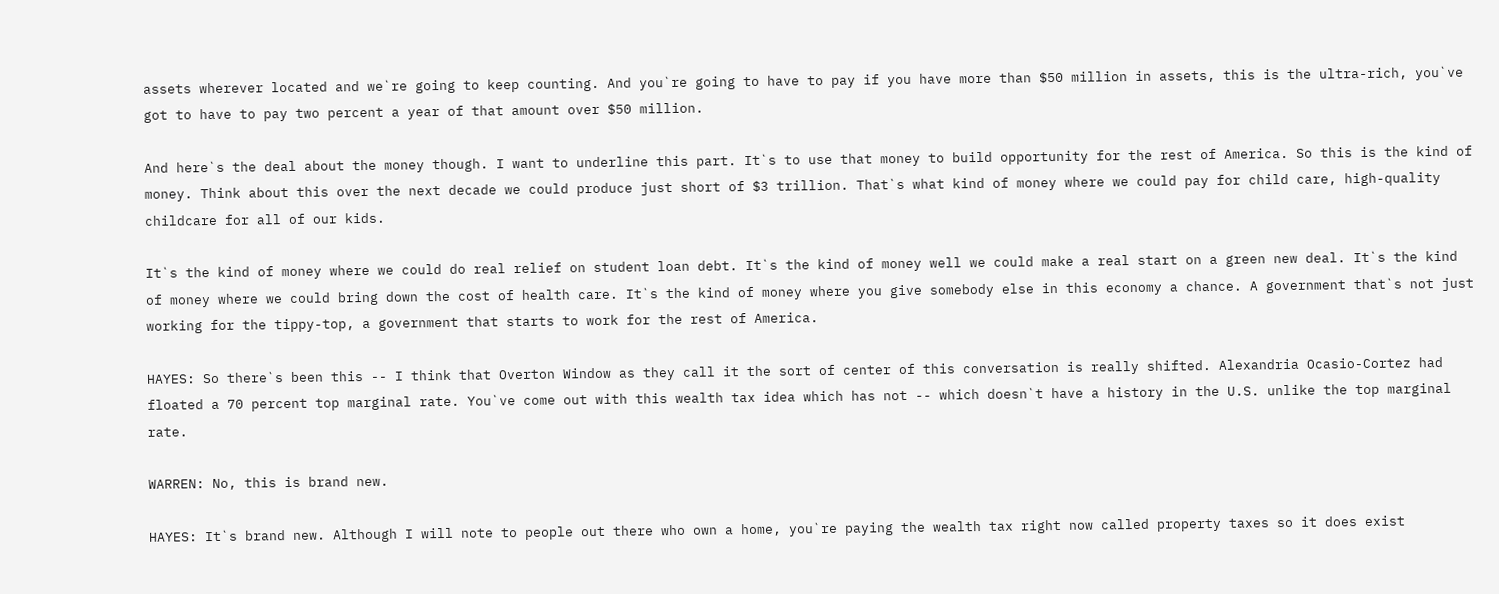assets wherever located and we`re going to keep counting. And you`re going to have to pay if you have more than $50 million in assets, this is the ultra-rich, you`ve got to have to pay two percent a year of that amount over $50 million.

And here`s the deal about the money though. I want to underline this part. It`s to use that money to build opportunity for the rest of America. So this is the kind of money. Think about this over the next decade we could produce just short of $3 trillion. That`s what kind of money where we could pay for child care, high-quality childcare for all of our kids.

It`s the kind of money where we could do real relief on student loan debt. It`s the kind of money well we could make a real start on a green new deal. It`s the kind of money where we could bring down the cost of health care. It`s the kind of money where you give somebody else in this economy a chance. A government that`s not just working for the tippy-top, a government that starts to work for the rest of America.

HAYES: So there`s been this -- I think that Overton Window as they call it the sort of center of this conversation is really shifted. Alexandria Ocasio-Cortez had floated a 70 percent top marginal rate. You`ve come out with this wealth tax idea which has not -- which doesn`t have a history in the U.S. unlike the top marginal rate.

WARREN: No, this is brand new.

HAYES: It`s brand new. Although I will note to people out there who own a home, you`re paying the wealth tax right now called property taxes so it does exist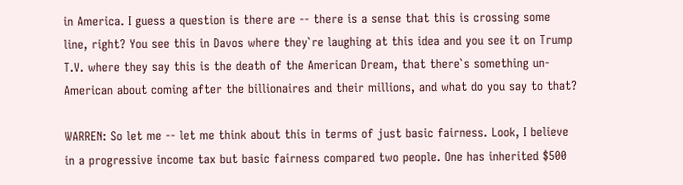in America. I guess a question is there are -- there is a sense that this is crossing some line, right? You see this in Davos where they`re laughing at this idea and you see it on Trump T.V. where they say this is the death of the American Dream, that there`s something un-American about coming after the billionaires and their millions, and what do you say to that?

WARREN: So let me -- let me think about this in terms of just basic fairness. Look, I believe in a progressive income tax but basic fairness compared two people. One has inherited $500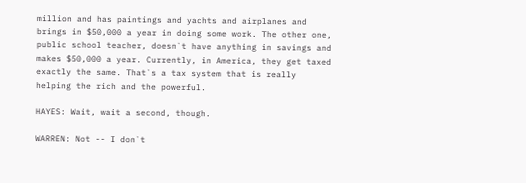million and has paintings and yachts and airplanes and brings in $50,000 a year in doing some work. The other one, public school teacher, doesn`t have anything in savings and makes $50,000 a year. Currently, in America, they get taxed exactly the same. That`s a tax system that is really helping the rich and the powerful.

HAYES: Wait, wait a second, though.

WARREN: Not -- I don`t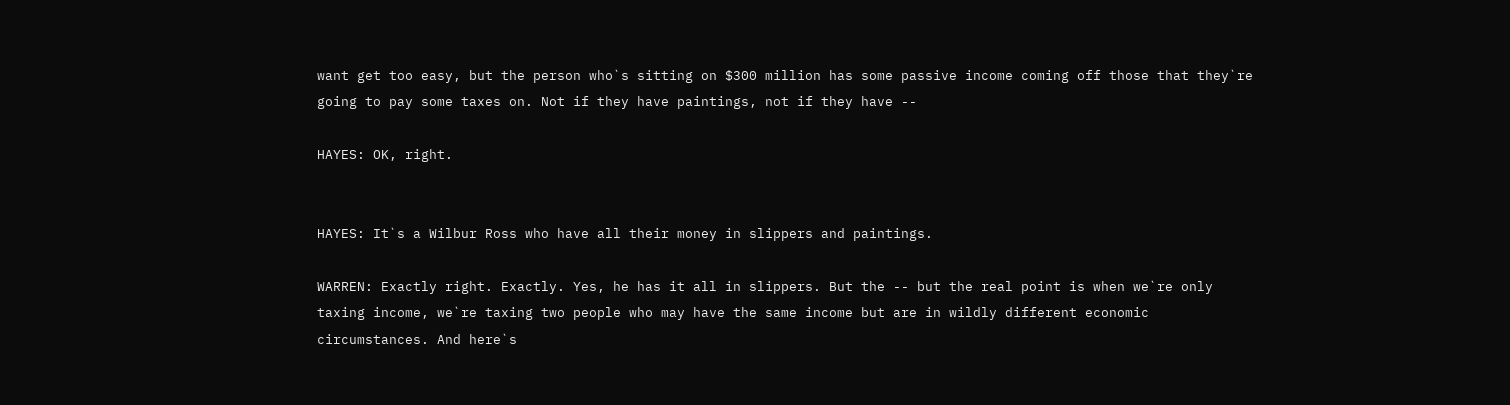want get too easy, but the person who`s sitting on $300 million has some passive income coming off those that they`re going to pay some taxes on. Not if they have paintings, not if they have --

HAYES: OK, right.


HAYES: It`s a Wilbur Ross who have all their money in slippers and paintings.

WARREN: Exactly right. Exactly. Yes, he has it all in slippers. But the -- but the real point is when we`re only taxing income, we`re taxing two people who may have the same income but are in wildly different economic circumstances. And here`s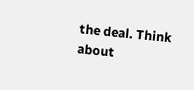the deal. Think about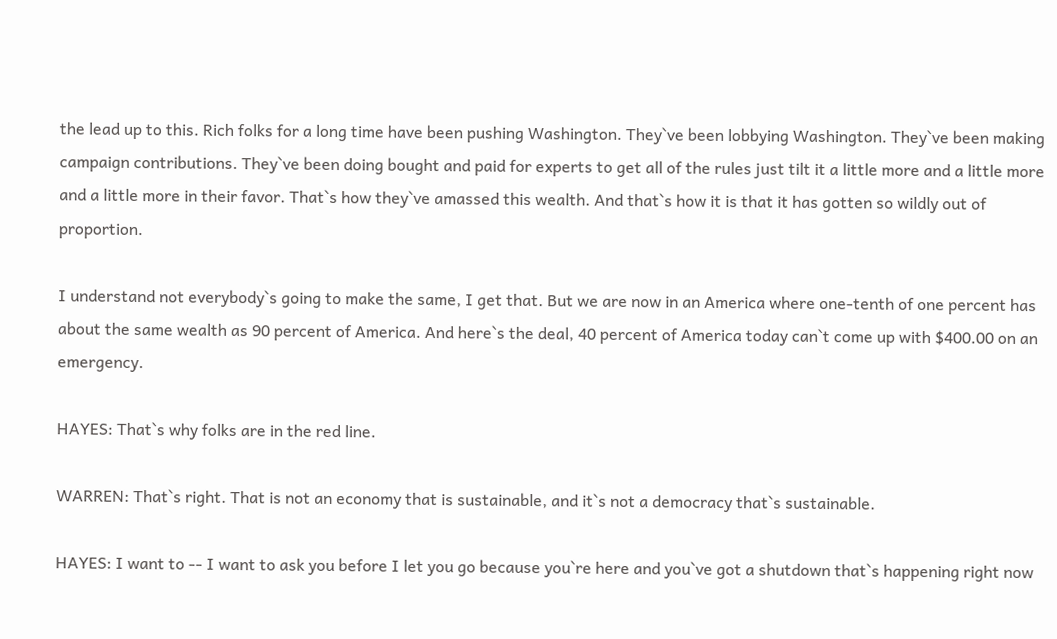the lead up to this. Rich folks for a long time have been pushing Washington. They`ve been lobbying Washington. They`ve been making campaign contributions. They`ve been doing bought and paid for experts to get all of the rules just tilt it a little more and a little more and a little more in their favor. That`s how they`ve amassed this wealth. And that`s how it is that it has gotten so wildly out of proportion.

I understand not everybody`s going to make the same, I get that. But we are now in an America where one-tenth of one percent has about the same wealth as 90 percent of America. And here`s the deal, 40 percent of America today can`t come up with $400.00 on an emergency.

HAYES: That`s why folks are in the red line.

WARREN: That`s right. That is not an economy that is sustainable, and it`s not a democracy that`s sustainable.

HAYES: I want to -- I want to ask you before I let you go because you`re here and you`ve got a shutdown that`s happening right now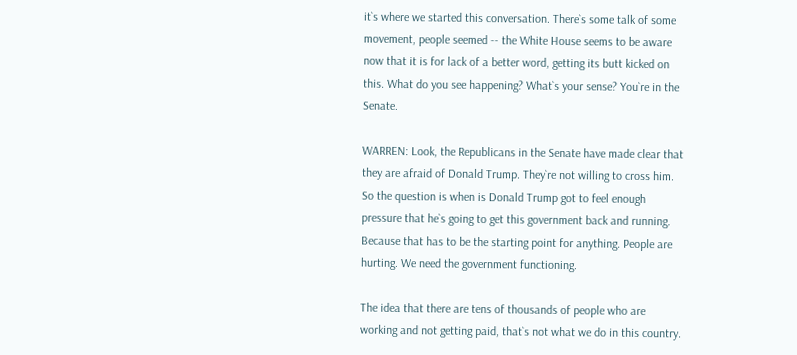it`s where we started this conversation. There`s some talk of some movement, people seemed -- the White House seems to be aware now that it is for lack of a better word, getting its butt kicked on this. What do you see happening? What`s your sense? You`re in the Senate.

WARREN: Look, the Republicans in the Senate have made clear that they are afraid of Donald Trump. They`re not willing to cross him. So the question is when is Donald Trump got to feel enough pressure that he`s going to get this government back and running. Because that has to be the starting point for anything. People are hurting. We need the government functioning.

The idea that there are tens of thousands of people who are working and not getting paid, that`s not what we do in this country.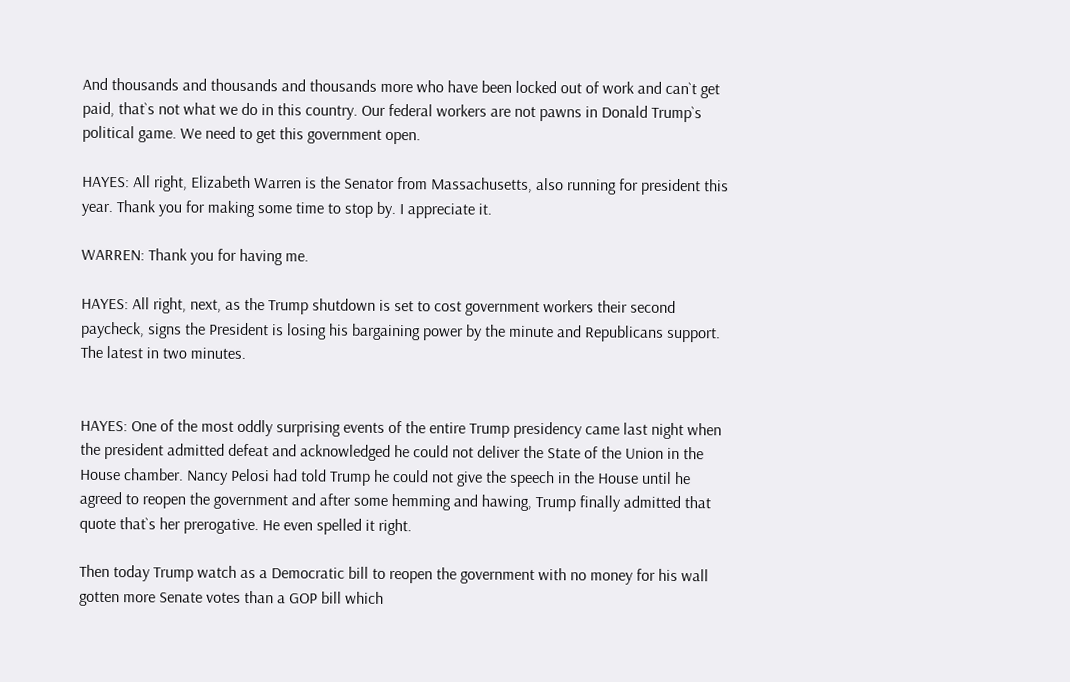And thousands and thousands and thousands more who have been locked out of work and can`t get paid, that`s not what we do in this country. Our federal workers are not pawns in Donald Trump`s political game. We need to get this government open.

HAYES: All right, Elizabeth Warren is the Senator from Massachusetts, also running for president this year. Thank you for making some time to stop by. I appreciate it.

WARREN: Thank you for having me.

HAYES: All right, next, as the Trump shutdown is set to cost government workers their second paycheck, signs the President is losing his bargaining power by the minute and Republicans support. The latest in two minutes.


HAYES: One of the most oddly surprising events of the entire Trump presidency came last night when the president admitted defeat and acknowledged he could not deliver the State of the Union in the House chamber. Nancy Pelosi had told Trump he could not give the speech in the House until he agreed to reopen the government and after some hemming and hawing, Trump finally admitted that quote that`s her prerogative. He even spelled it right.

Then today Trump watch as a Democratic bill to reopen the government with no money for his wall gotten more Senate votes than a GOP bill which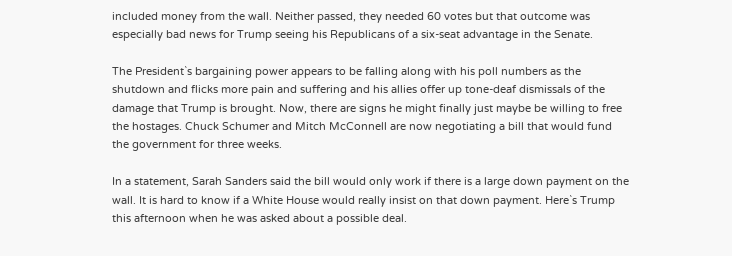included money from the wall. Neither passed, they needed 60 votes but that outcome was especially bad news for Trump seeing his Republicans of a six-seat advantage in the Senate.

The President`s bargaining power appears to be falling along with his poll numbers as the shutdown and flicks more pain and suffering and his allies offer up tone-deaf dismissals of the damage that Trump is brought. Now, there are signs he might finally just maybe be willing to free the hostages. Chuck Schumer and Mitch McConnell are now negotiating a bill that would fund the government for three weeks.

In a statement, Sarah Sanders said the bill would only work if there is a large down payment on the wall. It is hard to know if a White House would really insist on that down payment. Here`s Trump this afternoon when he was asked about a possible deal.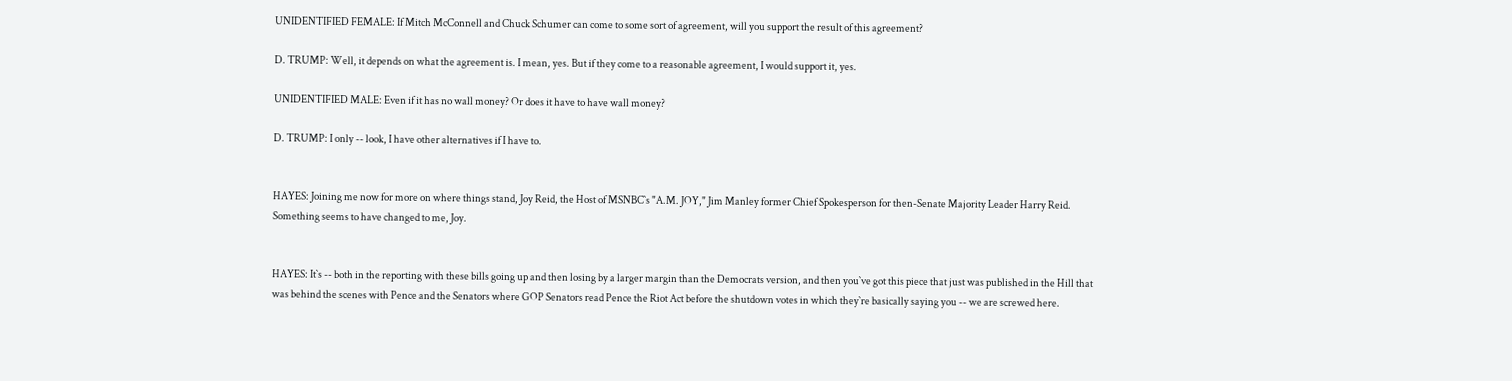UNIDENTIFIED FEMALE: If Mitch McConnell and Chuck Schumer can come to some sort of agreement, will you support the result of this agreement?

D. TRUMP: Well, it depends on what the agreement is. I mean, yes. But if they come to a reasonable agreement, I would support it, yes.

UNIDENTIFIED MALE: Even if it has no wall money? Or does it have to have wall money?

D. TRUMP: I only -- look, I have other alternatives if I have to.


HAYES: Joining me now for more on where things stand, Joy Reid, the Host of MSNBC`s "A.M. JOY," Jim Manley former Chief Spokesperson for then-Senate Majority Leader Harry Reid. Something seems to have changed to me, Joy.


HAYES: It`s -- both in the reporting with these bills going up and then losing by a larger margin than the Democrats version, and then you`ve got this piece that just was published in the Hill that was behind the scenes with Pence and the Senators where GOP Senators read Pence the Riot Act before the shutdown votes in which they`re basically saying you -- we are screwed here.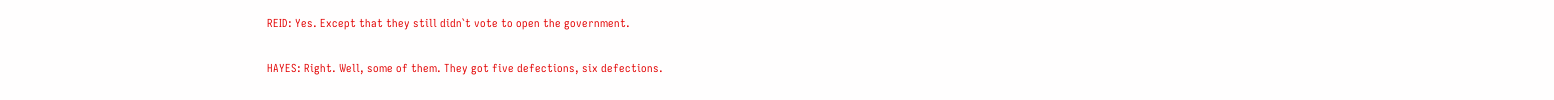REID: Yes. Except that they still didn`t vote to open the government.

HAYES: Right. Well, some of them. They got five defections, six defections.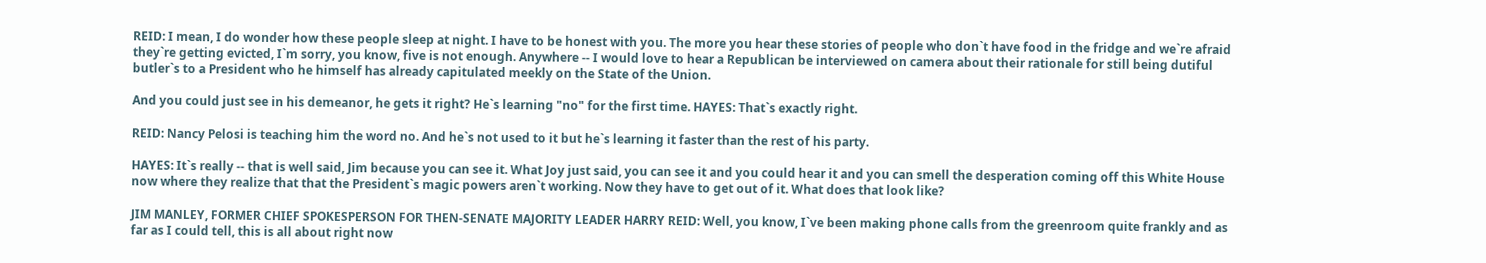REID: I mean, I do wonder how these people sleep at night. I have to be honest with you. The more you hear these stories of people who don`t have food in the fridge and we`re afraid they`re getting evicted, I`m sorry, you know, five is not enough. Anywhere -- I would love to hear a Republican be interviewed on camera about their rationale for still being dutiful butler`s to a President who he himself has already capitulated meekly on the State of the Union.

And you could just see in his demeanor, he gets it right? He`s learning "no" for the first time. HAYES: That`s exactly right.

REID: Nancy Pelosi is teaching him the word no. And he`s not used to it but he`s learning it faster than the rest of his party.

HAYES: It`s really -- that is well said, Jim because you can see it. What Joy just said, you can see it and you could hear it and you can smell the desperation coming off this White House now where they realize that that the President`s magic powers aren`t working. Now they have to get out of it. What does that look like?

JIM MANLEY, FORMER CHIEF SPOKESPERSON FOR THEN-SENATE MAJORITY LEADER HARRY REID: Well, you know, I`ve been making phone calls from the greenroom quite frankly and as far as I could tell, this is all about right now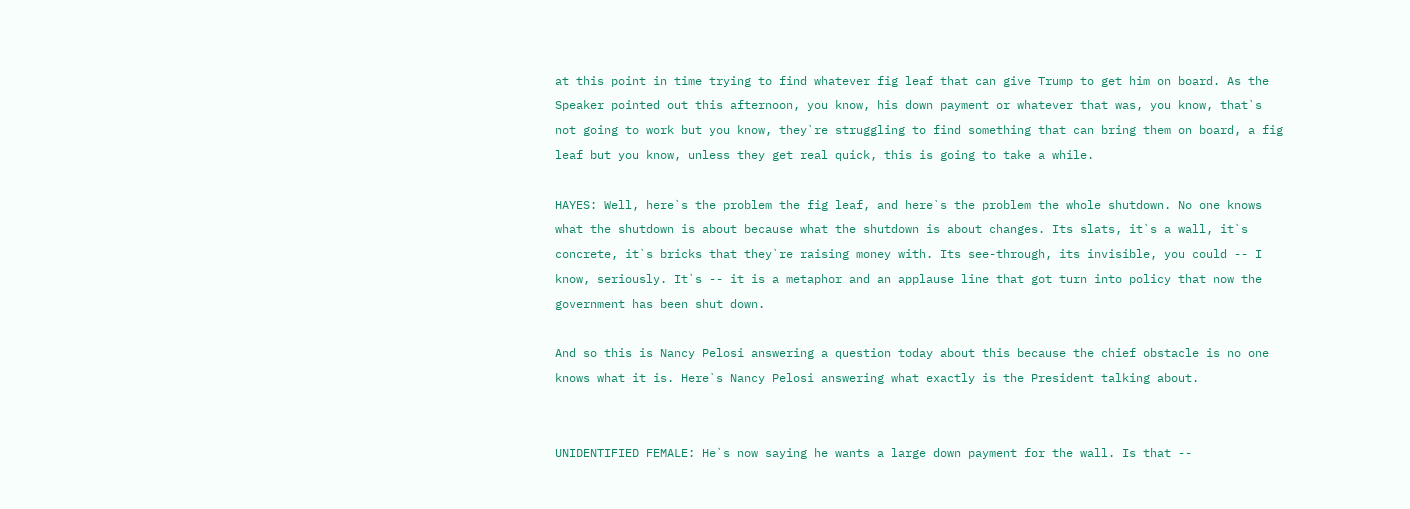at this point in time trying to find whatever fig leaf that can give Trump to get him on board. As the Speaker pointed out this afternoon, you know, his down payment or whatever that was, you know, that`s not going to work but you know, they`re struggling to find something that can bring them on board, a fig leaf but you know, unless they get real quick, this is going to take a while.

HAYES: Well, here`s the problem the fig leaf, and here`s the problem the whole shutdown. No one knows what the shutdown is about because what the shutdown is about changes. Its slats, it`s a wall, it`s concrete, it`s bricks that they`re raising money with. Its see-through, its invisible, you could -- I know, seriously. It`s -- it is a metaphor and an applause line that got turn into policy that now the government has been shut down.

And so this is Nancy Pelosi answering a question today about this because the chief obstacle is no one knows what it is. Here`s Nancy Pelosi answering what exactly is the President talking about.


UNIDENTIFIED FEMALE: He`s now saying he wants a large down payment for the wall. Is that --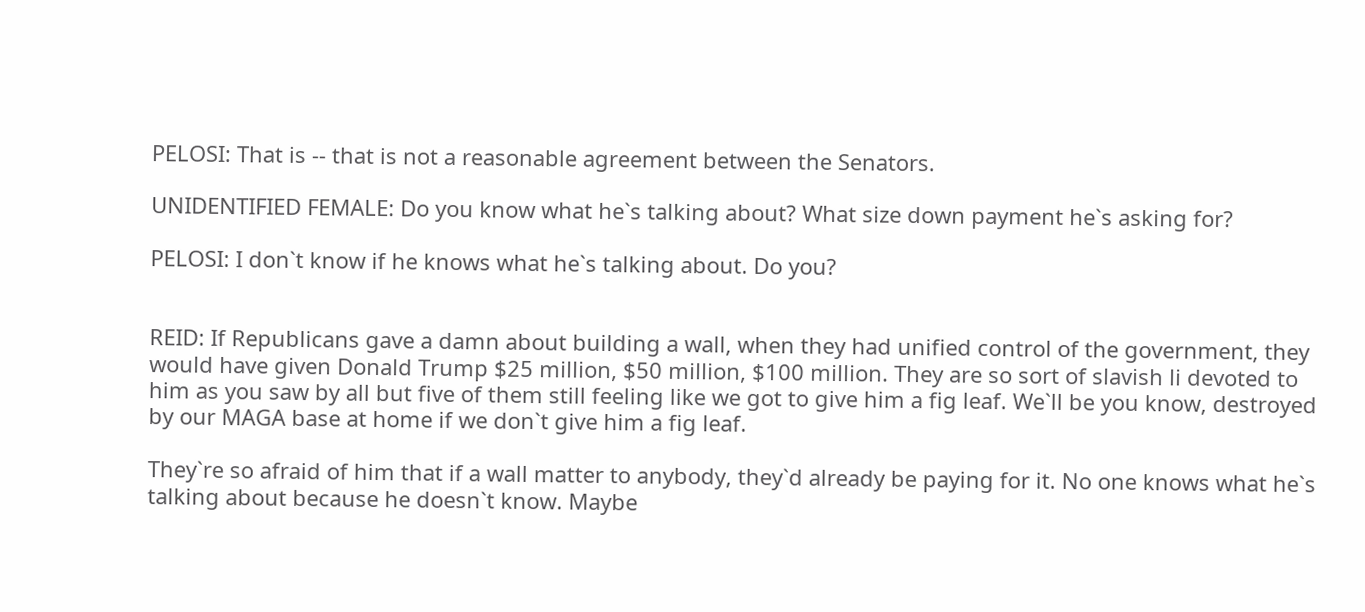PELOSI: That is -- that is not a reasonable agreement between the Senators.

UNIDENTIFIED FEMALE: Do you know what he`s talking about? What size down payment he`s asking for?

PELOSI: I don`t know if he knows what he`s talking about. Do you?


REID: If Republicans gave a damn about building a wall, when they had unified control of the government, they would have given Donald Trump $25 million, $50 million, $100 million. They are so sort of slavish li devoted to him as you saw by all but five of them still feeling like we got to give him a fig leaf. We`ll be you know, destroyed by our MAGA base at home if we don`t give him a fig leaf.

They`re so afraid of him that if a wall matter to anybody, they`d already be paying for it. No one knows what he`s talking about because he doesn`t know. Maybe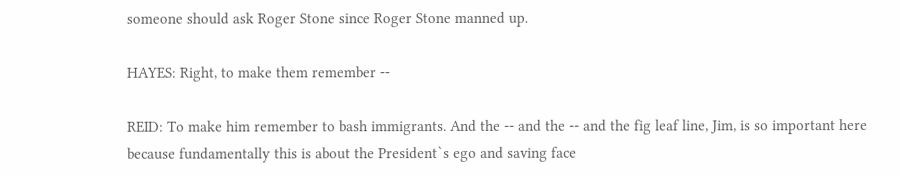someone should ask Roger Stone since Roger Stone manned up.

HAYES: Right, to make them remember --

REID: To make him remember to bash immigrants. And the -- and the -- and the fig leaf line, Jim, is so important here because fundamentally this is about the President`s ego and saving face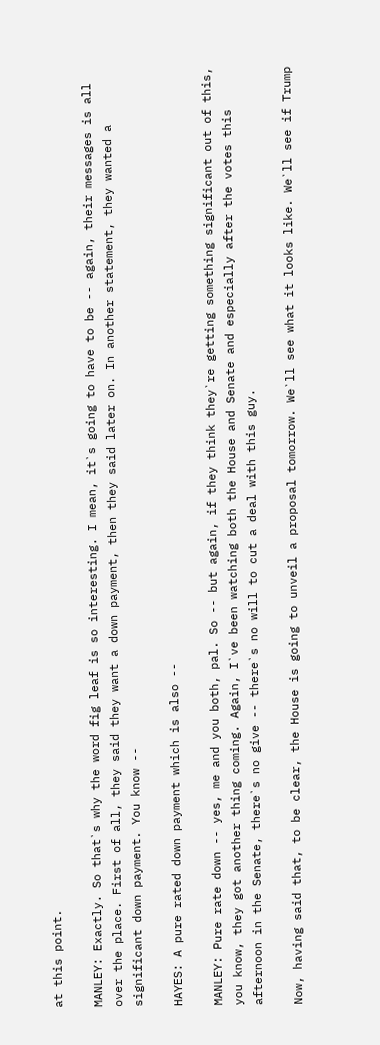at this point.

MANLEY: Exactly. So that`s why the word fig leaf is so interesting. I mean, it`s going to have to be -- again, their messages is all over the place. First of all, they said they want a down payment, then they said later on. In another statement, they wanted a significant down payment. You know --

HAYES: A pure rated down payment which is also --

MANLEY: Pure rate down -- yes, me and you both, pal. So -- but again, if they think they`re getting something significant out of this, you know, they got another thing coming. Again, I`ve been watching both the House and Senate and especially after the votes this afternoon in the Senate, there`s no give -- there`s no will to cut a deal with this guy.

Now, having said that, to be clear, the House is going to unveil a proposal tomorrow. We`ll see what it looks like. We`ll see if Trump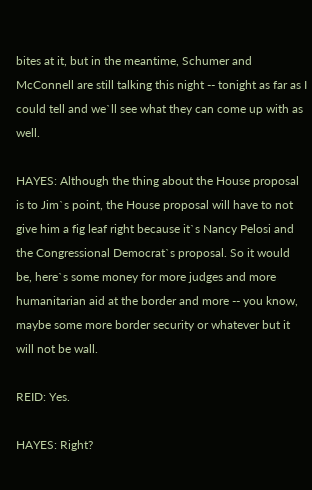bites at it, but in the meantime, Schumer and McConnell are still talking this night -- tonight as far as I could tell and we`ll see what they can come up with as well.

HAYES: Although the thing about the House proposal is to Jim`s point, the House proposal will have to not give him a fig leaf right because it`s Nancy Pelosi and the Congressional Democrat`s proposal. So it would be, here`s some money for more judges and more humanitarian aid at the border and more -- you know, maybe some more border security or whatever but it will not be wall.

REID: Yes.

HAYES: Right?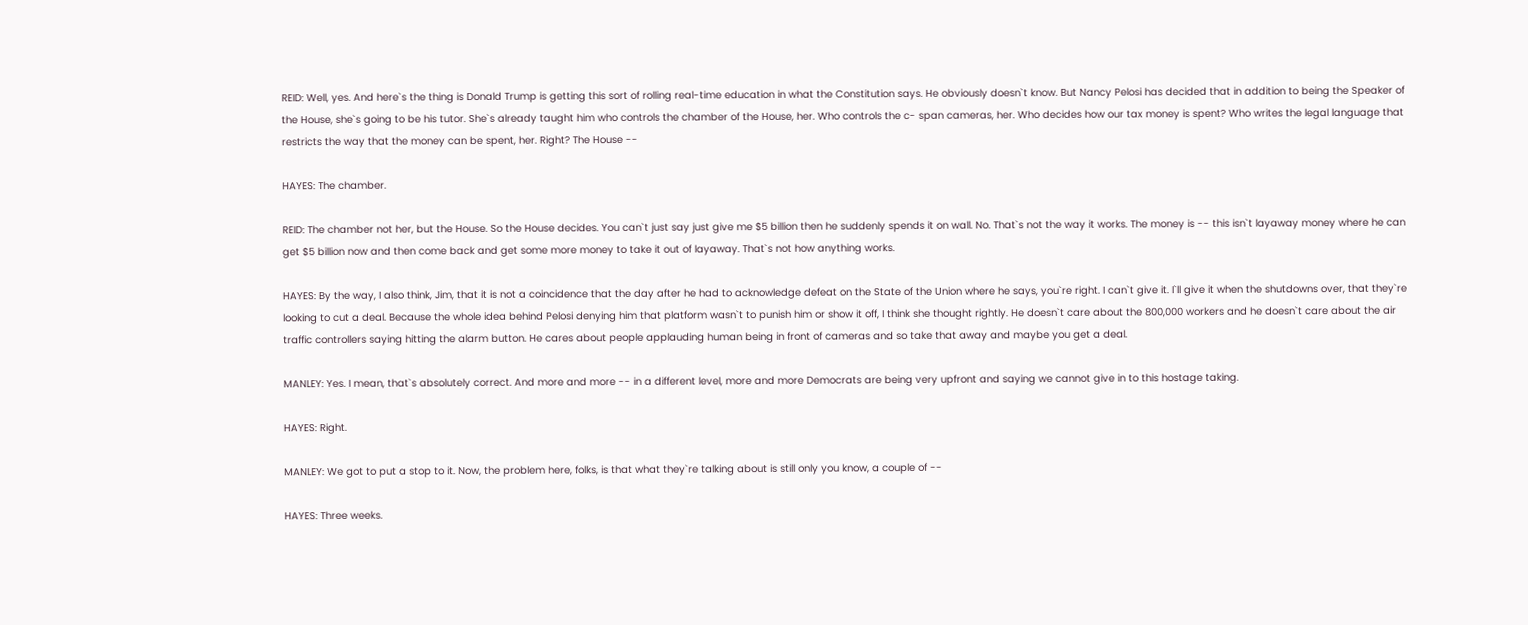REID: Well, yes. And here`s the thing is Donald Trump is getting this sort of rolling real-time education in what the Constitution says. He obviously doesn`t know. But Nancy Pelosi has decided that in addition to being the Speaker of the House, she`s going to be his tutor. She`s already taught him who controls the chamber of the House, her. Who controls the c- span cameras, her. Who decides how our tax money is spent? Who writes the legal language that restricts the way that the money can be spent, her. Right? The House --

HAYES: The chamber.

REID: The chamber not her, but the House. So the House decides. You can`t just say just give me $5 billion then he suddenly spends it on wall. No. That`s not the way it works. The money is -- this isn`t layaway money where he can get $5 billion now and then come back and get some more money to take it out of layaway. That`s not how anything works.

HAYES: By the way, I also think, Jim, that it is not a coincidence that the day after he had to acknowledge defeat on the State of the Union where he says, you`re right. I can`t give it. I`ll give it when the shutdowns over, that they`re looking to cut a deal. Because the whole idea behind Pelosi denying him that platform wasn`t to punish him or show it off, I think she thought rightly. He doesn`t care about the 800,000 workers and he doesn`t care about the air traffic controllers saying hitting the alarm button. He cares about people applauding human being in front of cameras and so take that away and maybe you get a deal.

MANLEY: Yes. I mean, that`s absolutely correct. And more and more -- in a different level, more and more Democrats are being very upfront and saying we cannot give in to this hostage taking.

HAYES: Right.

MANLEY: We got to put a stop to it. Now, the problem here, folks, is that what they`re talking about is still only you know, a couple of --

HAYES: Three weeks.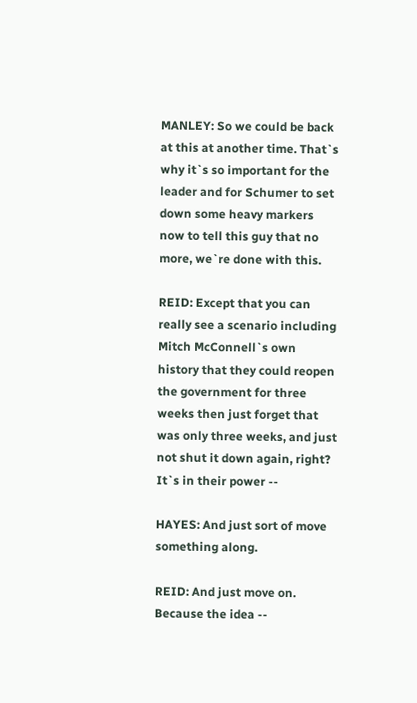MANLEY: So we could be back at this at another time. That`s why it`s so important for the leader and for Schumer to set down some heavy markers now to tell this guy that no more, we`re done with this.

REID: Except that you can really see a scenario including Mitch McConnell`s own history that they could reopen the government for three weeks then just forget that was only three weeks, and just not shut it down again, right? It`s in their power --

HAYES: And just sort of move something along.

REID: And just move on. Because the idea --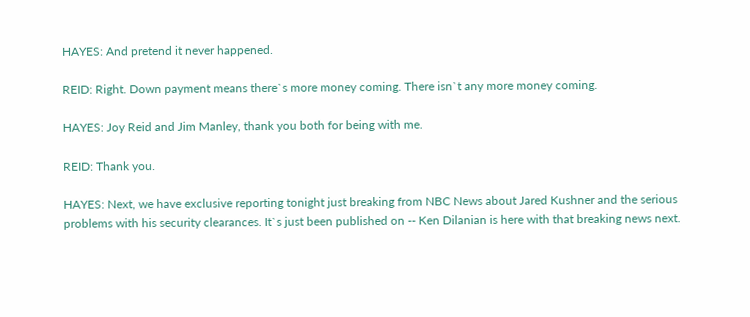HAYES: And pretend it never happened.

REID: Right. Down payment means there`s more money coming. There isn`t any more money coming.

HAYES: Joy Reid and Jim Manley, thank you both for being with me.

REID: Thank you.

HAYES: Next, we have exclusive reporting tonight just breaking from NBC News about Jared Kushner and the serious problems with his security clearances. It`s just been published on -- Ken Dilanian is here with that breaking news next.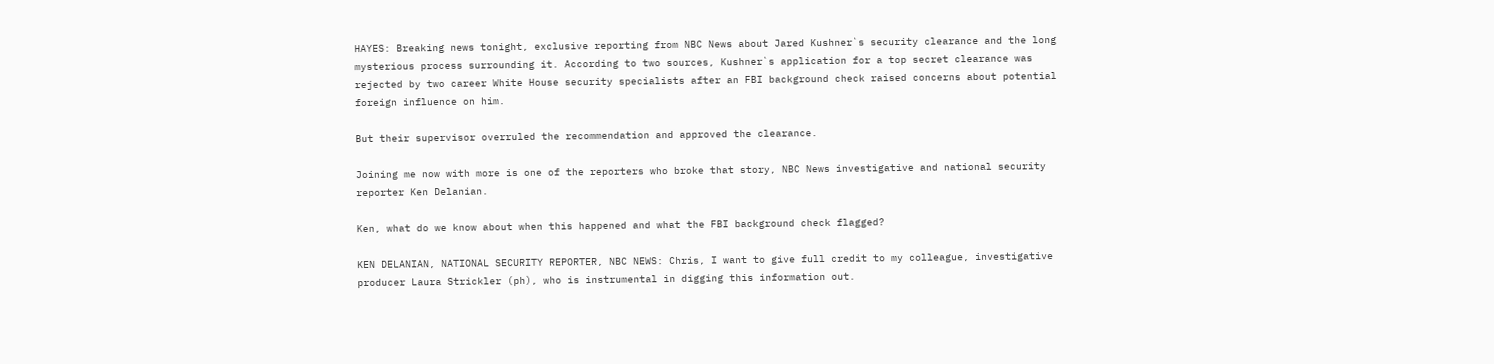HAYES: Breaking news tonight, exclusive reporting from NBC News about Jared Kushner`s security clearance and the long mysterious process surrounding it. According to two sources, Kushner`s application for a top secret clearance was rejected by two career White House security specialists after an FBI background check raised concerns about potential foreign influence on him.

But their supervisor overruled the recommendation and approved the clearance.

Joining me now with more is one of the reporters who broke that story, NBC News investigative and national security reporter Ken Delanian.

Ken, what do we know about when this happened and what the FBI background check flagged?

KEN DELANIAN, NATIONAL SECURITY REPORTER, NBC NEWS: Chris, I want to give full credit to my colleague, investigative producer Laura Strickler (ph), who is instrumental in digging this information out.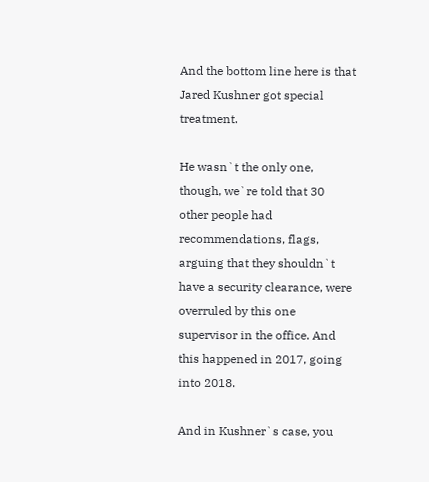And the bottom line here is that Jared Kushner got special treatment.

He wasn`t the only one, though, we`re told that 30 other people had recommendations, flags, arguing that they shouldn`t have a security clearance, were overruled by this one supervisor in the office. And this happened in 2017, going into 2018.

And in Kushner`s case, you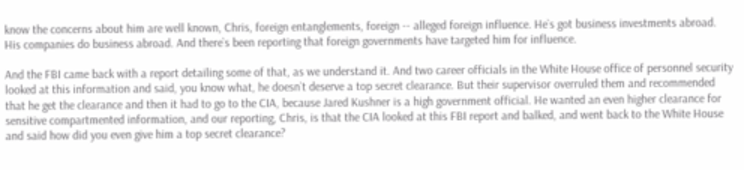know the concerns about him are well known, Chris, foreign entanglements, foreign -- alleged foreign influence. He`s got business investments abroad. His companies do business abroad. And there`s been reporting that foreign governments have targeted him for influence.

And the FBI came back with a report detailing some of that, as we understand it. And two career officials in the White House office of personnel security looked at this information and said, you know what, he doesn`t deserve a top secret clearance. But their supervisor overruled them and recommended that he get the clearance and then it had to go to the CIA, because Jared Kushner is a high government official. He wanted an even higher clearance for sensitive compartmented information, and our reporting, Chris, is that the CIA looked at this FBI report and balked, and went back to the White House and said how did you even give him a top secret clearance?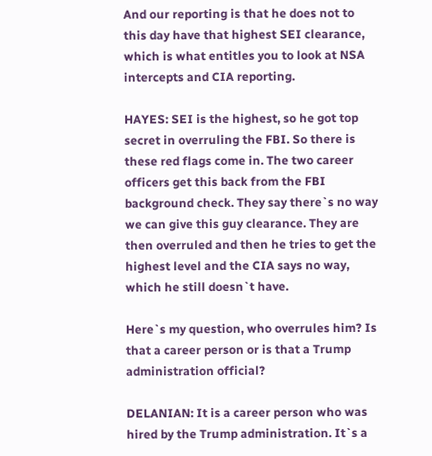And our reporting is that he does not to this day have that highest SEI clearance, which is what entitles you to look at NSA intercepts and CIA reporting.

HAYES: SEI is the highest, so he got top secret in overruling the FBI. So there is these red flags come in. The two career officers get this back from the FBI background check. They say there`s no way we can give this guy clearance. They are then overruled and then he tries to get the highest level and the CIA says no way, which he still doesn`t have.

Here`s my question, who overrules him? Is that a career person or is that a Trump administration official?

DELANIAN: It is a career person who was hired by the Trump administration. It`s a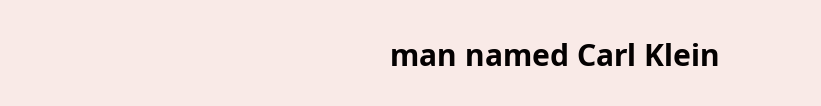man named Carl Klein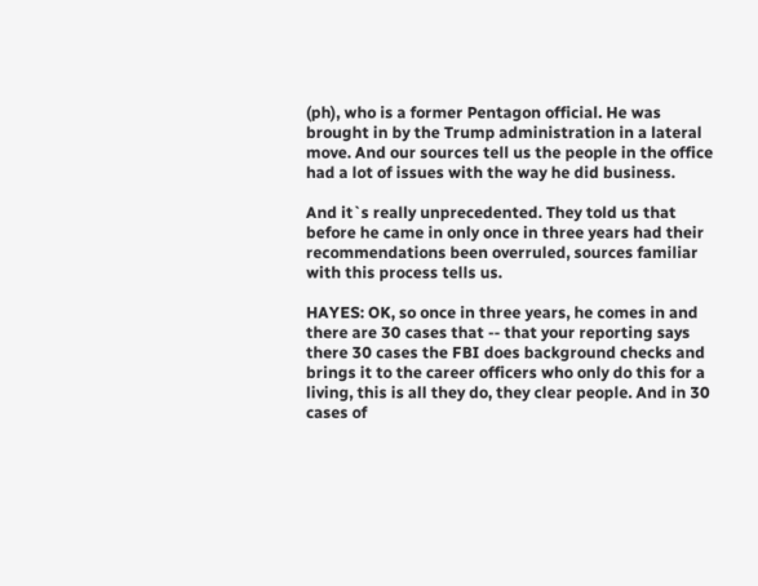(ph), who is a former Pentagon official. He was brought in by the Trump administration in a lateral move. And our sources tell us the people in the office had a lot of issues with the way he did business.

And it`s really unprecedented. They told us that before he came in only once in three years had their recommendations been overruled, sources familiar with this process tells us.

HAYES: OK, so once in three years, he comes in and there are 30 cases that -- that your reporting says there 30 cases the FBI does background checks and brings it to the career officers who only do this for a living, this is all they do, they clear people. And in 30 cases of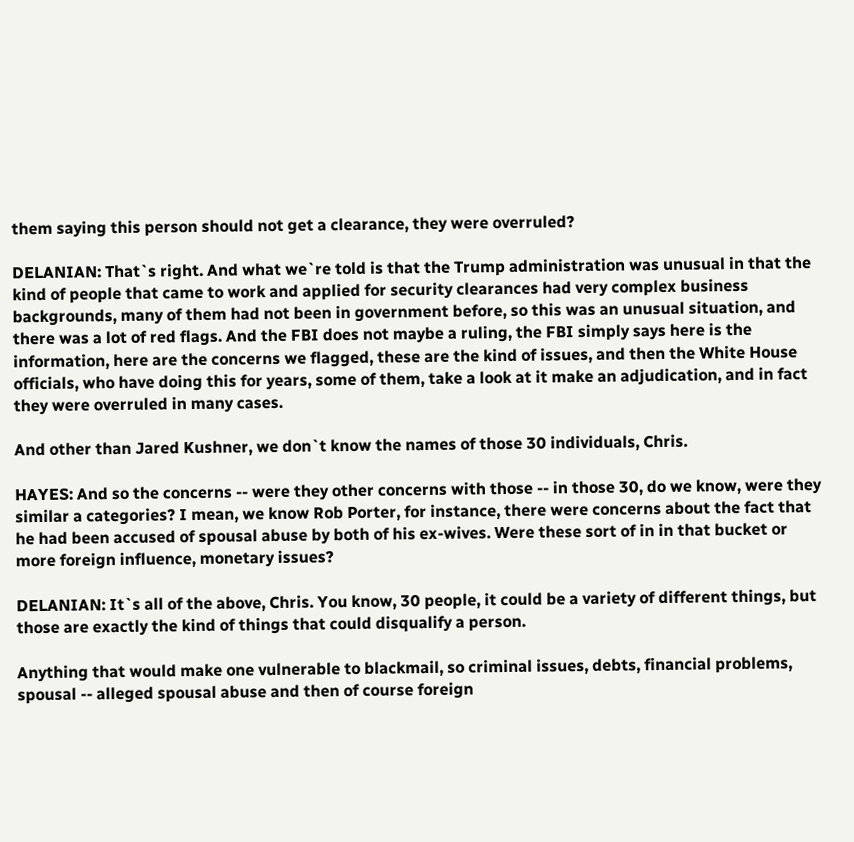them saying this person should not get a clearance, they were overruled?

DELANIAN: That`s right. And what we`re told is that the Trump administration was unusual in that the kind of people that came to work and applied for security clearances had very complex business backgrounds, many of them had not been in government before, so this was an unusual situation, and there was a lot of red flags. And the FBI does not maybe a ruling, the FBI simply says here is the information, here are the concerns we flagged, these are the kind of issues, and then the White House officials, who have doing this for years, some of them, take a look at it make an adjudication, and in fact they were overruled in many cases.

And other than Jared Kushner, we don`t know the names of those 30 individuals, Chris.

HAYES: And so the concerns -- were they other concerns with those -- in those 30, do we know, were they similar a categories? I mean, we know Rob Porter, for instance, there were concerns about the fact that he had been accused of spousal abuse by both of his ex-wives. Were these sort of in in that bucket or more foreign influence, monetary issues?

DELANIAN: It`s all of the above, Chris. You know, 30 people, it could be a variety of different things, but those are exactly the kind of things that could disqualify a person.

Anything that would make one vulnerable to blackmail, so criminal issues, debts, financial problems, spousal -- alleged spousal abuse and then of course foreign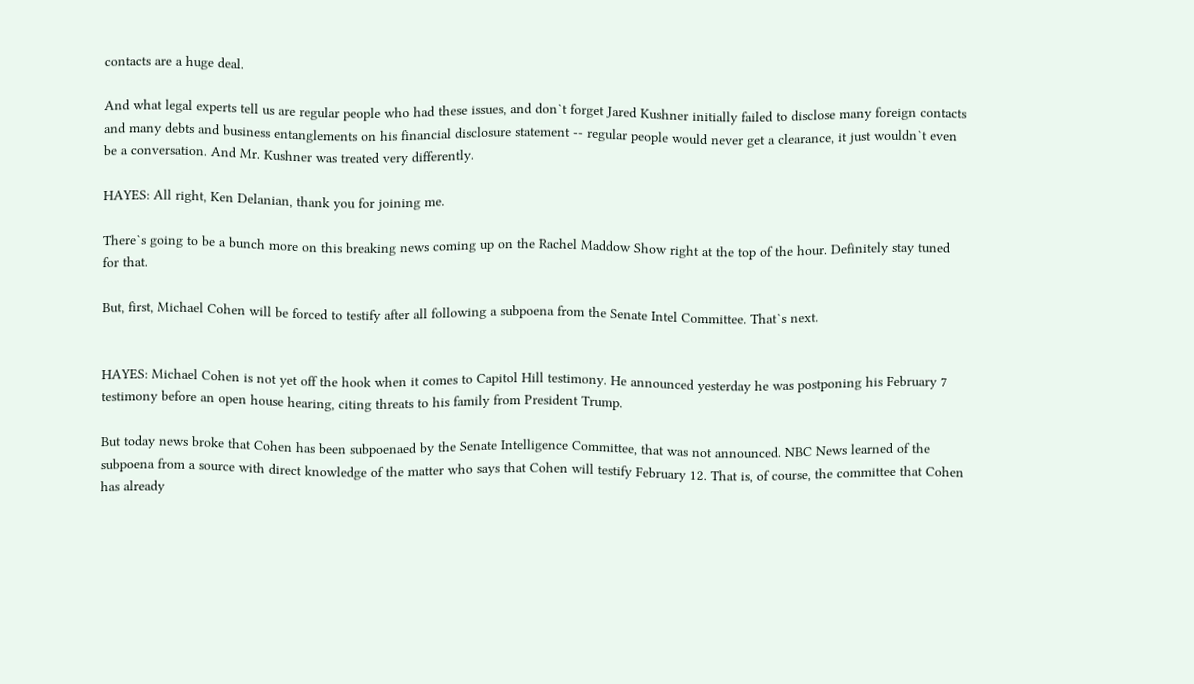contacts are a huge deal.

And what legal experts tell us are regular people who had these issues, and don`t forget Jared Kushner initially failed to disclose many foreign contacts and many debts and business entanglements on his financial disclosure statement -- regular people would never get a clearance, it just wouldn`t even be a conversation. And Mr. Kushner was treated very differently.

HAYES: All right, Ken Delanian, thank you for joining me.

There`s going to be a bunch more on this breaking news coming up on the Rachel Maddow Show right at the top of the hour. Definitely stay tuned for that.

But, first, Michael Cohen will be forced to testify after all following a subpoena from the Senate Intel Committee. That`s next.


HAYES: Michael Cohen is not yet off the hook when it comes to Capitol Hill testimony. He announced yesterday he was postponing his February 7 testimony before an open house hearing, citing threats to his family from President Trump.

But today news broke that Cohen has been subpoenaed by the Senate Intelligence Committee, that was not announced. NBC News learned of the subpoena from a source with direct knowledge of the matter who says that Cohen will testify February 12. That is, of course, the committee that Cohen has already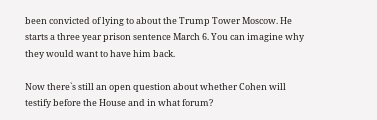been convicted of lying to about the Trump Tower Moscow. He starts a three year prison sentence March 6. You can imagine why they would want to have him back.

Now there`s still an open question about whether Cohen will testify before the House and in what forum?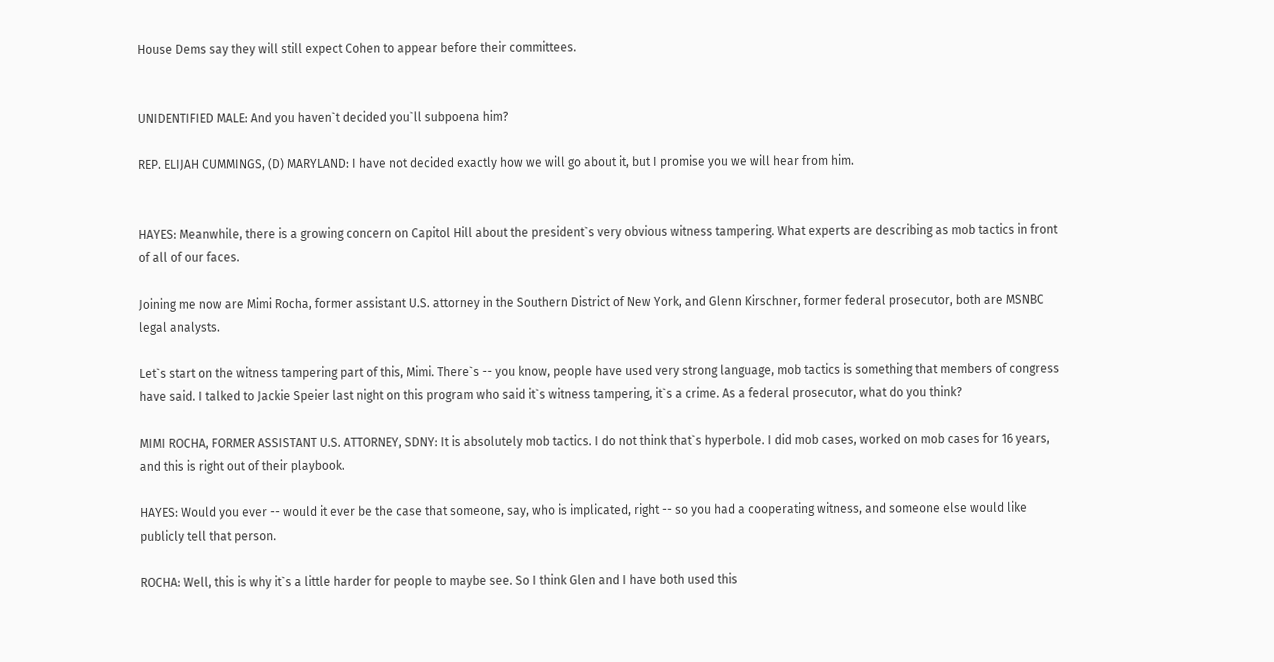House Dems say they will still expect Cohen to appear before their committees.


UNIDENTIFIED MALE: And you haven`t decided you`ll subpoena him?

REP. ELIJAH CUMMINGS, (D) MARYLAND: I have not decided exactly how we will go about it, but I promise you we will hear from him.


HAYES: Meanwhile, there is a growing concern on Capitol Hill about the president`s very obvious witness tampering. What experts are describing as mob tactics in front of all of our faces.

Joining me now are Mimi Rocha, former assistant U.S. attorney in the Southern District of New York, and Glenn Kirschner, former federal prosecutor, both are MSNBC legal analysts.

Let`s start on the witness tampering part of this, Mimi. There`s -- you know, people have used very strong language, mob tactics is something that members of congress have said. I talked to Jackie Speier last night on this program who said it`s witness tampering, it`s a crime. As a federal prosecutor, what do you think?

MIMI ROCHA, FORMER ASSISTANT U.S. ATTORNEY, SDNY: It is absolutely mob tactics. I do not think that`s hyperbole. I did mob cases, worked on mob cases for 16 years, and this is right out of their playbook.

HAYES: Would you ever -- would it ever be the case that someone, say, who is implicated, right -- so you had a cooperating witness, and someone else would like publicly tell that person.

ROCHA: Well, this is why it`s a little harder for people to maybe see. So I think Glen and I have both used this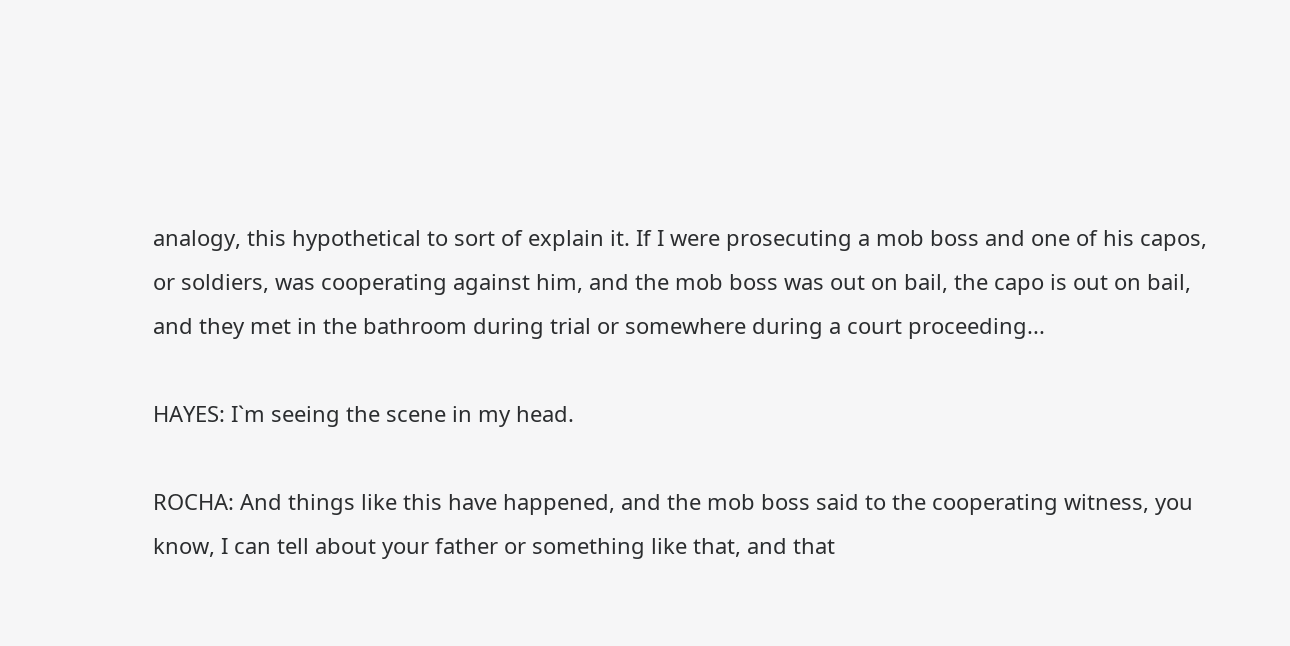analogy, this hypothetical to sort of explain it. If I were prosecuting a mob boss and one of his capos, or soldiers, was cooperating against him, and the mob boss was out on bail, the capo is out on bail, and they met in the bathroom during trial or somewhere during a court proceeding...

HAYES: I`m seeing the scene in my head.

ROCHA: And things like this have happened, and the mob boss said to the cooperating witness, you know, I can tell about your father or something like that, and that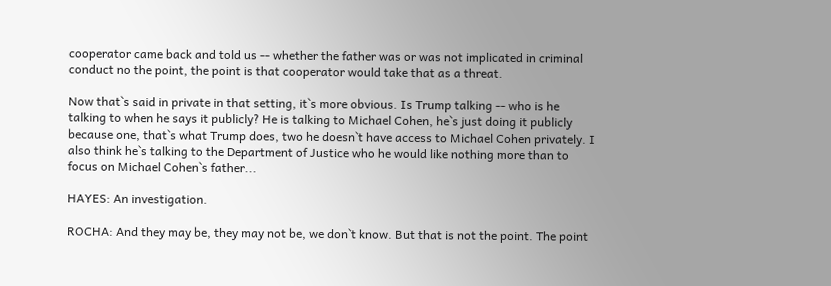cooperator came back and told us -- whether the father was or was not implicated in criminal conduct no the point, the point is that cooperator would take that as a threat.

Now that`s said in private in that setting, it`s more obvious. Is Trump talking -- who is he talking to when he says it publicly? He is talking to Michael Cohen, he`s just doing it publicly because one, that`s what Trump does, two he doesn`t have access to Michael Cohen privately. I also think he`s talking to the Department of Justice who he would like nothing more than to focus on Michael Cohen`s father...

HAYES: An investigation.

ROCHA: And they may be, they may not be, we don`t know. But that is not the point. The point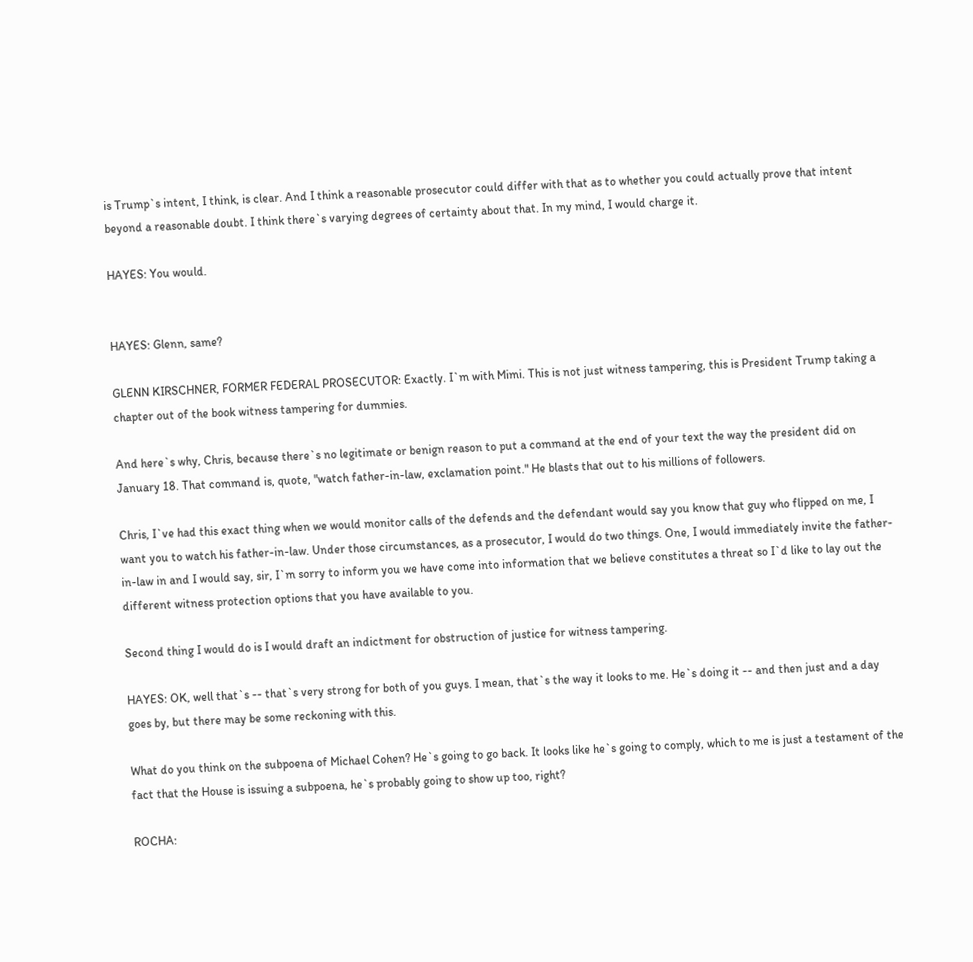is Trump`s intent, I think, is clear. And I think a reasonable prosecutor could differ with that as to whether you could actually prove that intent beyond a reasonable doubt. I think there`s varying degrees of certainty about that. In my mind, I would charge it.

HAYES: You would.


HAYES: Glenn, same?

GLENN KIRSCHNER, FORMER FEDERAL PROSECUTOR: Exactly. I`m with Mimi. This is not just witness tampering, this is President Trump taking a chapter out of the book witness tampering for dummies.

And here`s why, Chris, because there`s no legitimate or benign reason to put a command at the end of your text the way the president did on January 18. That command is, quote, "watch father-in-law, exclamation point." He blasts that out to his millions of followers.

Chris, I`ve had this exact thing when we would monitor calls of the defends and the defendant would say you know that guy who flipped on me, I want you to watch his father-in-law. Under those circumstances, as a prosecutor, I would do two things. One, I would immediately invite the father-in-law in and I would say, sir, I`m sorry to inform you we have come into information that we believe constitutes a threat so I`d like to lay out the different witness protection options that you have available to you.

Second thing I would do is I would draft an indictment for obstruction of justice for witness tampering.

HAYES: OK, well that`s -- that`s very strong for both of you guys. I mean, that`s the way it looks to me. He`s doing it -- and then just and a day goes by, but there may be some reckoning with this.

What do you think on the subpoena of Michael Cohen? He`s going to go back. It looks like he`s going to comply, which to me is just a testament of the fact that the House is issuing a subpoena, he`s probably going to show up too, right?

ROCHA: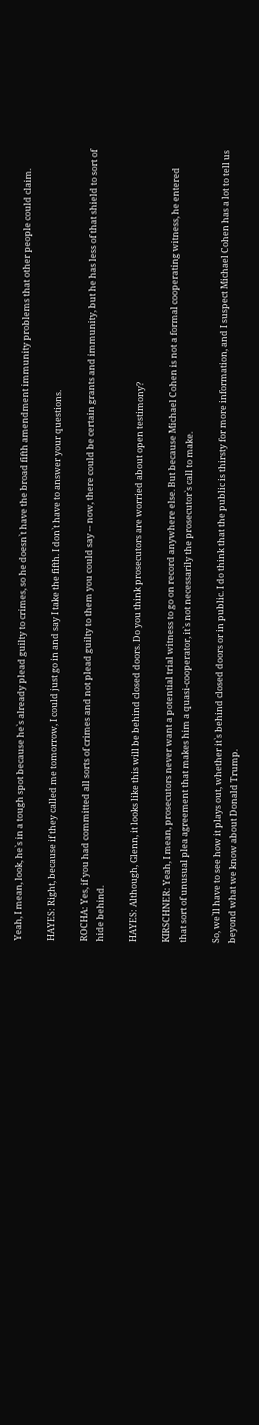Yeah, I mean, look, he`s in a tough spot because he`s already plead guilty to crimes, so he doesn`t have the broad fifth amendment immunity problems that other people could claim.

HAYES: Right, because if they called me tomorrow, I could just go in and say I take the fifth. I don`t have to answer your questions.

ROCHA: Yes, if you had committed all sorts of crimes and not plead guilty to them you could say -- now, there could be certain grants and immunity, but he has less of that shield to sort of hide behind.

HAYES: Although, Glenn, it looks like this will be behind closed doors. Do you think prosecutors are worried about open testimony?

KIRSCHNER: Yeah, I mean, prosecutors never want a potential trial witness to go on record anywhere else. But because Michael Cohen is not a formal cooperating witness, he entered that sort of unusual plea agreement that makes him a quasi-cooperator, it`s not necessarily the prosecutor`s call to make.

So, we`ll have to see how it plays out, whether it`s behind closed doors or in public. I do think that the public is thirsty for more information, and I suspect Michael Cohen has a lot to tell us beyond what we know about Donald Trump.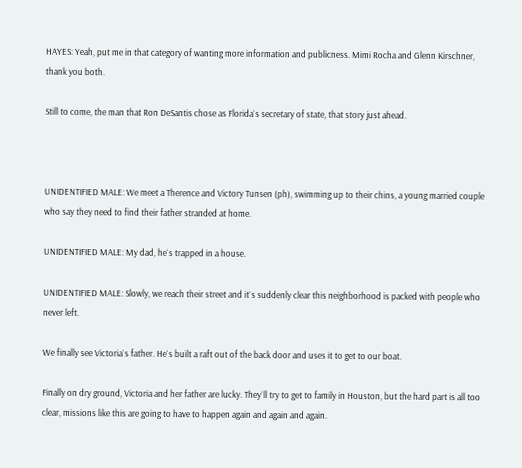HAYES: Yeah, put me in that category of wanting more information and publicness. Mimi Rocha and Glenn Kirschner, thank you both.

Still to come, the man that Ron DeSantis chose as Florida`s secretary of state, that story just ahead.



UNIDENTIFIED MALE: We meet a Therence and Victory Tunsen (ph), swimming up to their chins, a young married couple who say they need to find their father stranded at home.

UNIDENTIFIED MALE: My dad, he`s trapped in a house.

UNIDENTIFIED MALE: Slowly, we reach their street and it`s suddenly clear this neighborhood is packed with people who never left.

We finally see Victoria`s father. He`s built a raft out of the back door and uses it to get to our boat.

Finally on dry ground, Victoria and her father are lucky. They`ll try to get to family in Houston, but the hard part is all too clear, missions like this are going to have to happen again and again and again.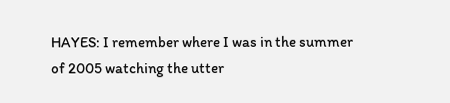HAYES: I remember where I was in the summer of 2005 watching the utter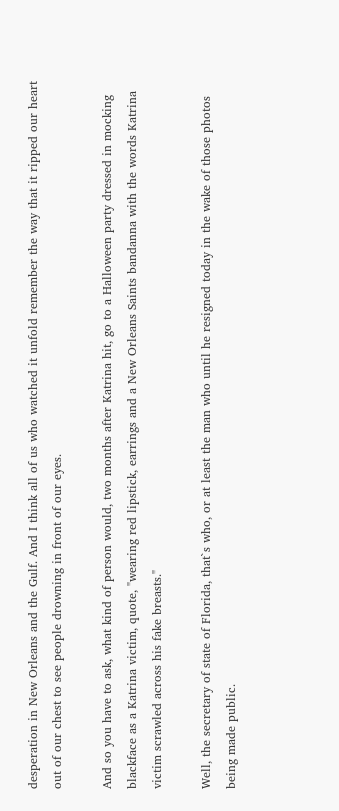desperation in New Orleans and the Gulf. And I think all of us who watched it unfold remember the way that it ripped our heart out of our chest to see people drowning in front of our eyes.

And so you have to ask, what kind of person would, two months after Katrina hit, go to a Halloween party dressed in mocking blackface as a Katrina victim, quote, "wearing red lipstick, earrings and a New Orleans Saints bandanna with the words Katrina victim scrawled across his fake breasts."

Well, the secretary of state of Florida, that`s who, or at least the man who until he resigned today in the wake of those photos being made public.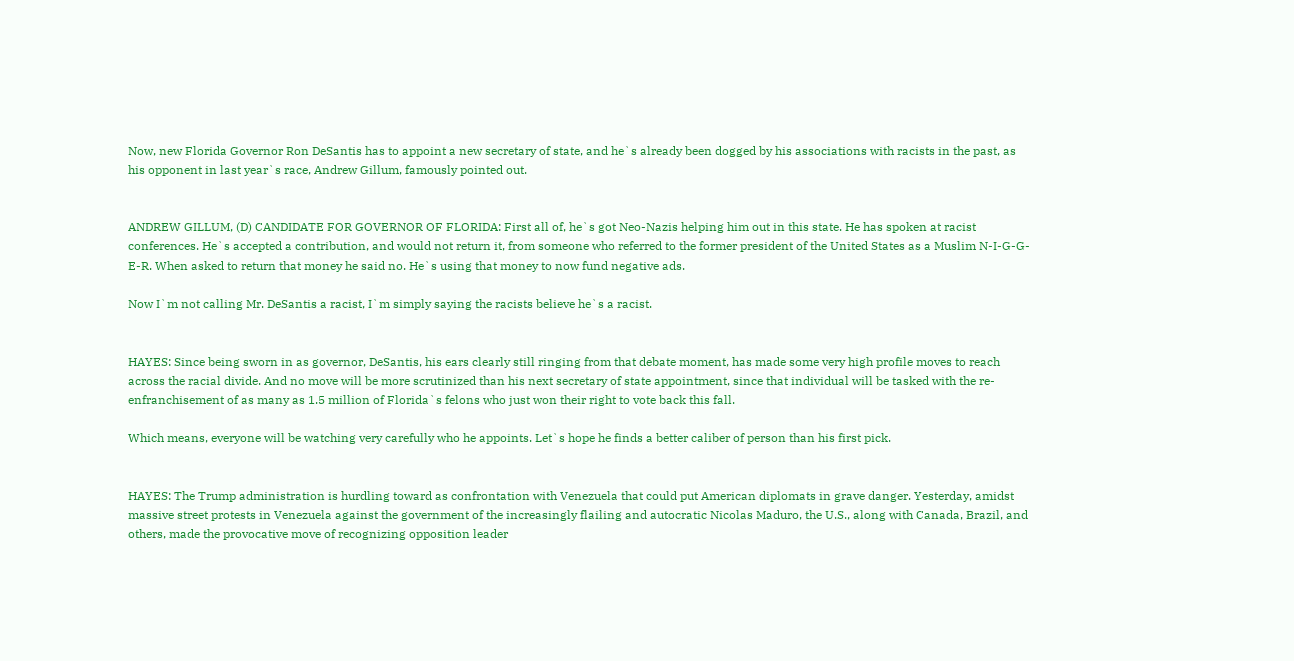Now, new Florida Governor Ron DeSantis has to appoint a new secretary of state, and he`s already been dogged by his associations with racists in the past, as his opponent in last year`s race, Andrew Gillum, famously pointed out.


ANDREW GILLUM, (D) CANDIDATE FOR GOVERNOR OF FLORIDA: First all of, he`s got Neo-Nazis helping him out in this state. He has spoken at racist conferences. He`s accepted a contribution, and would not return it, from someone who referred to the former president of the United States as a Muslim N-I-G-G-E-R. When asked to return that money he said no. He`s using that money to now fund negative ads.

Now I`m not calling Mr. DeSantis a racist, I`m simply saying the racists believe he`s a racist.


HAYES: Since being sworn in as governor, DeSantis, his ears clearly still ringing from that debate moment, has made some very high profile moves to reach across the racial divide. And no move will be more scrutinized than his next secretary of state appointment, since that individual will be tasked with the re-enfranchisement of as many as 1.5 million of Florida`s felons who just won their right to vote back this fall.

Which means, everyone will be watching very carefully who he appoints. Let`s hope he finds a better caliber of person than his first pick.


HAYES: The Trump administration is hurdling toward as confrontation with Venezuela that could put American diplomats in grave danger. Yesterday, amidst massive street protests in Venezuela against the government of the increasingly flailing and autocratic Nicolas Maduro, the U.S., along with Canada, Brazil, and others, made the provocative move of recognizing opposition leader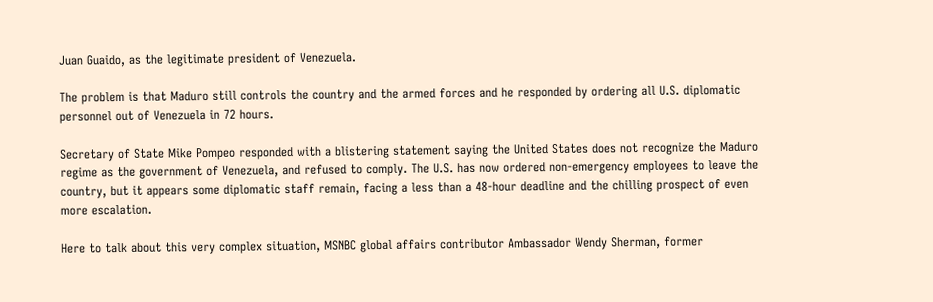Juan Guaido, as the legitimate president of Venezuela.

The problem is that Maduro still controls the country and the armed forces and he responded by ordering all U.S. diplomatic personnel out of Venezuela in 72 hours.

Secretary of State Mike Pompeo responded with a blistering statement saying the United States does not recognize the Maduro regime as the government of Venezuela, and refused to comply. The U.S. has now ordered non-emergency employees to leave the country, but it appears some diplomatic staff remain, facing a less than a 48-hour deadline and the chilling prospect of even more escalation.

Here to talk about this very complex situation, MSNBC global affairs contributor Ambassador Wendy Sherman, former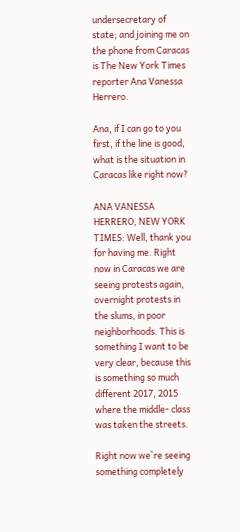undersecretary of state; and joining me on the phone from Caracas is The New York Times reporter Ana Vanessa Herrero.

Ana, if I can go to you first, if the line is good, what is the situation in Caracas like right now?

ANA VANESSA HERRERO, NEW YORK TIMES: Well, thank you for having me. Right now in Caracas we are seeing protests again, overnight protests in the slums, in poor neighborhoods. This is something I want to be very clear, because this is something so much different 2017, 2015 where the middle- class was taken the streets.

Right now we`re seeing something completely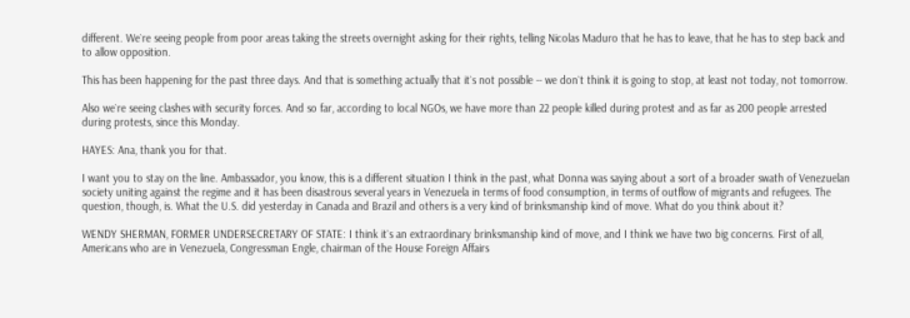different. We`re seeing people from poor areas taking the streets overnight asking for their rights, telling Nicolas Maduro that he has to leave, that he has to step back and to allow opposition.

This has been happening for the past three days. And that is something actually that it`s not possible -- we don`t think it is going to stop, at least not today, not tomorrow.

Also we`re seeing clashes with security forces. And so far, according to local NGOs, we have more than 22 people killed during protest and as far as 200 people arrested during protests, since this Monday.

HAYES: Ana, thank you for that.

I want you to stay on the line. Ambassador, you know, this is a different situation I think in the past, what Donna was saying about a sort of a broader swath of Venezuelan society uniting against the regime and it has been disastrous several years in Venezuela in terms of food consumption, in terms of outflow of migrants and refugees. The question, though, is. What the U.S. did yesterday in Canada and Brazil and others is a very kind of brinksmanship kind of move. What do you think about it?

WENDY SHERMAN, FORMER UNDERSECRETARY OF STATE: I think it`s an extraordinary brinksmanship kind of move, and I think we have two big concerns. First of all, Americans who are in Venezuela, Congressman Engle, chairman of the House Foreign Affairs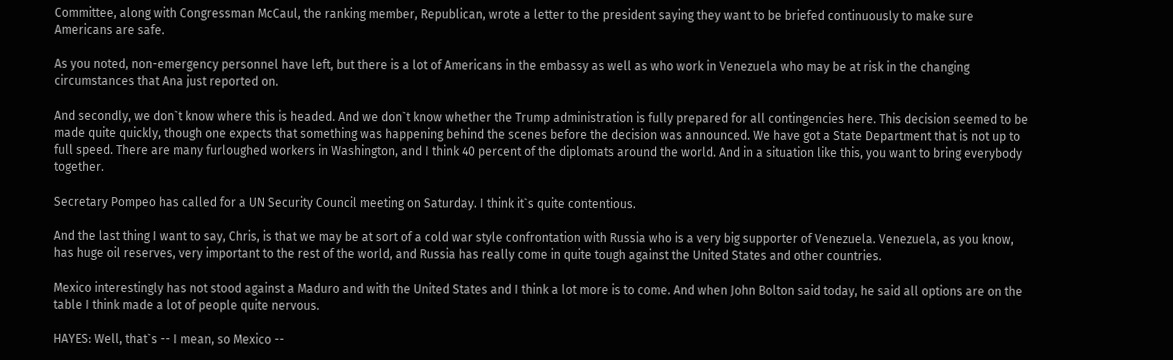Committee, along with Congressman McCaul, the ranking member, Republican, wrote a letter to the president saying they want to be briefed continuously to make sure Americans are safe.

As you noted, non-emergency personnel have left, but there is a lot of Americans in the embassy as well as who work in Venezuela who may be at risk in the changing circumstances that Ana just reported on.

And secondly, we don`t know where this is headed. And we don`t know whether the Trump administration is fully prepared for all contingencies here. This decision seemed to be made quite quickly, though one expects that something was happening behind the scenes before the decision was announced. We have got a State Department that is not up to full speed. There are many furloughed workers in Washington, and I think 40 percent of the diplomats around the world. And in a situation like this, you want to bring everybody together.

Secretary Pompeo has called for a UN Security Council meeting on Saturday. I think it`s quite contentious.

And the last thing I want to say, Chris, is that we may be at sort of a cold war style confrontation with Russia who is a very big supporter of Venezuela. Venezuela, as you know, has huge oil reserves, very important to the rest of the world, and Russia has really come in quite tough against the United States and other countries.

Mexico interestingly has not stood against a Maduro and with the United States and I think a lot more is to come. And when John Bolton said today, he said all options are on the table I think made a lot of people quite nervous.

HAYES: Well, that`s -- I mean, so Mexico --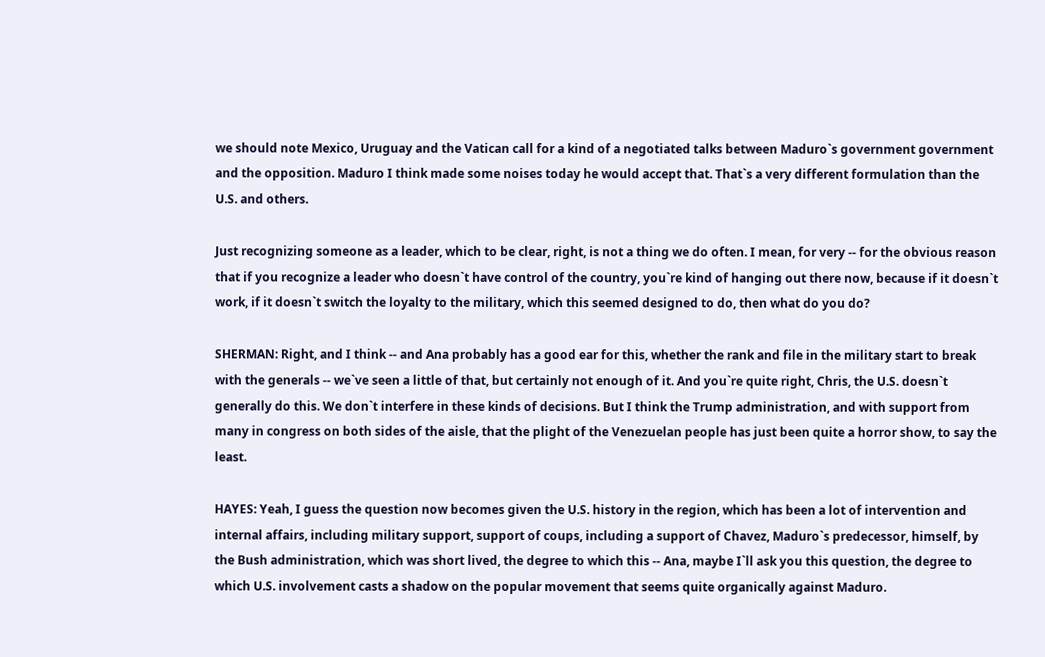we should note Mexico, Uruguay and the Vatican call for a kind of a negotiated talks between Maduro`s government government and the opposition. Maduro I think made some noises today he would accept that. That`s a very different formulation than the U.S. and others.

Just recognizing someone as a leader, which to be clear, right, is not a thing we do often. I mean, for very -- for the obvious reason that if you recognize a leader who doesn`t have control of the country, you`re kind of hanging out there now, because if it doesn`t work, if it doesn`t switch the loyalty to the military, which this seemed designed to do, then what do you do?

SHERMAN: Right, and I think -- and Ana probably has a good ear for this, whether the rank and file in the military start to break with the generals -- we`ve seen a little of that, but certainly not enough of it. And you`re quite right, Chris, the U.S. doesn`t generally do this. We don`t interfere in these kinds of decisions. But I think the Trump administration, and with support from many in congress on both sides of the aisle, that the plight of the Venezuelan people has just been quite a horror show, to say the least.

HAYES: Yeah, I guess the question now becomes given the U.S. history in the region, which has been a lot of intervention and internal affairs, including military support, support of coups, including a support of Chavez, Maduro`s predecessor, himself, by the Bush administration, which was short lived, the degree to which this -- Ana, maybe I`ll ask you this question, the degree to which U.S. involvement casts a shadow on the popular movement that seems quite organically against Maduro.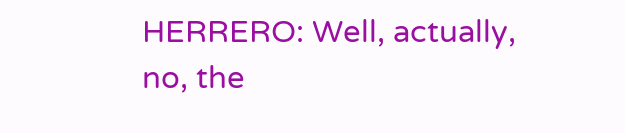HERRERO: Well, actually, no, the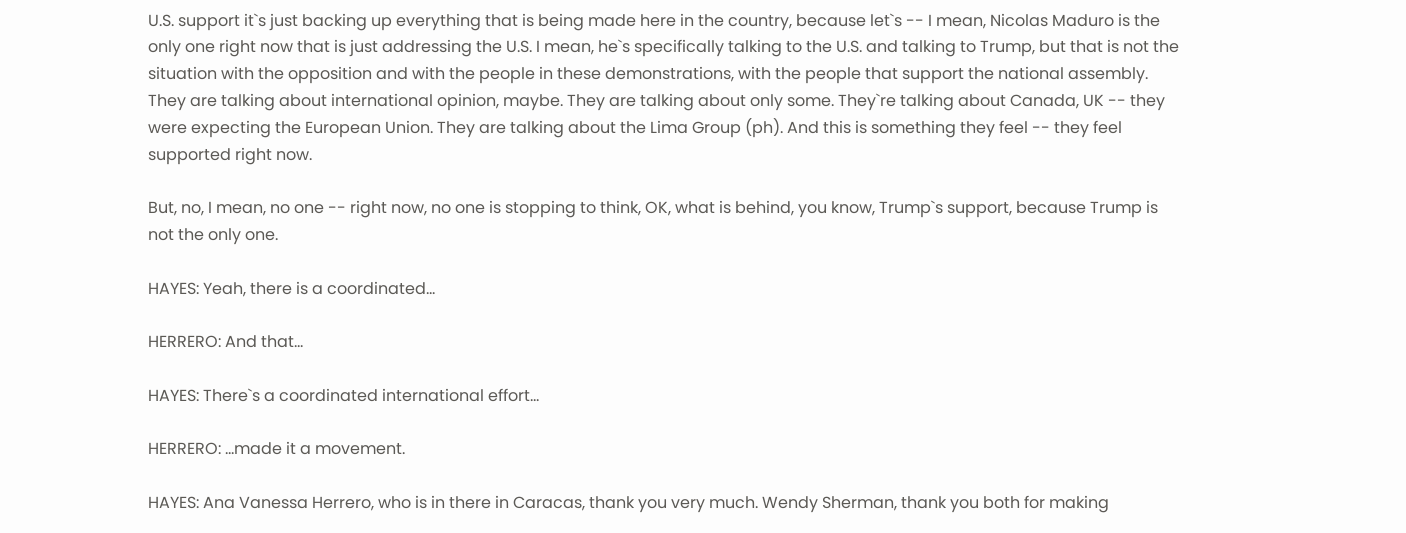U.S. support it`s just backing up everything that is being made here in the country, because let`s -- I mean, Nicolas Maduro is the only one right now that is just addressing the U.S. I mean, he`s specifically talking to the U.S. and talking to Trump, but that is not the situation with the opposition and with the people in these demonstrations, with the people that support the national assembly. They are talking about international opinion, maybe. They are talking about only some. They`re talking about Canada, UK -- they were expecting the European Union. They are talking about the Lima Group (ph). And this is something they feel -- they feel supported right now.

But, no, I mean, no one -- right now, no one is stopping to think, OK, what is behind, you know, Trump`s support, because Trump is not the only one.

HAYES: Yeah, there is a coordinated...

HERRERO: And that...

HAYES: There`s a coordinated international effort...

HERRERO: ...made it a movement.

HAYES: Ana Vanessa Herrero, who is in there in Caracas, thank you very much. Wendy Sherman, thank you both for making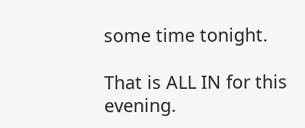some time tonight.

That is ALL IN for this evening.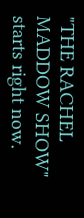"THE RACHEL MADDOW SHOW" starts right now.